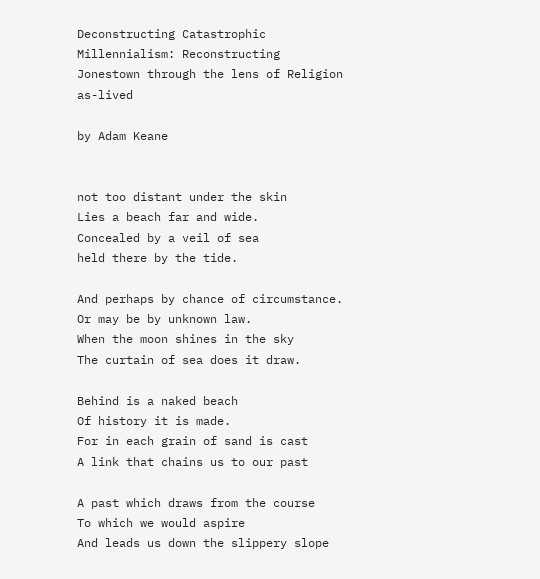Deconstructing Catastrophic Millennialism: Reconstructing Jonestown through the lens of Religion as-lived

by Adam Keane


not too distant under the skin
Lies a beach far and wide.
Concealed by a veil of sea
held there by the tide.

And perhaps by chance of circumstance.
Or may be by unknown law.
When the moon shines in the sky
The curtain of sea does it draw.

Behind is a naked beach
Of history it is made.
For in each grain of sand is cast
A link that chains us to our past

A past which draws from the course
To which we would aspire
And leads us down the slippery slope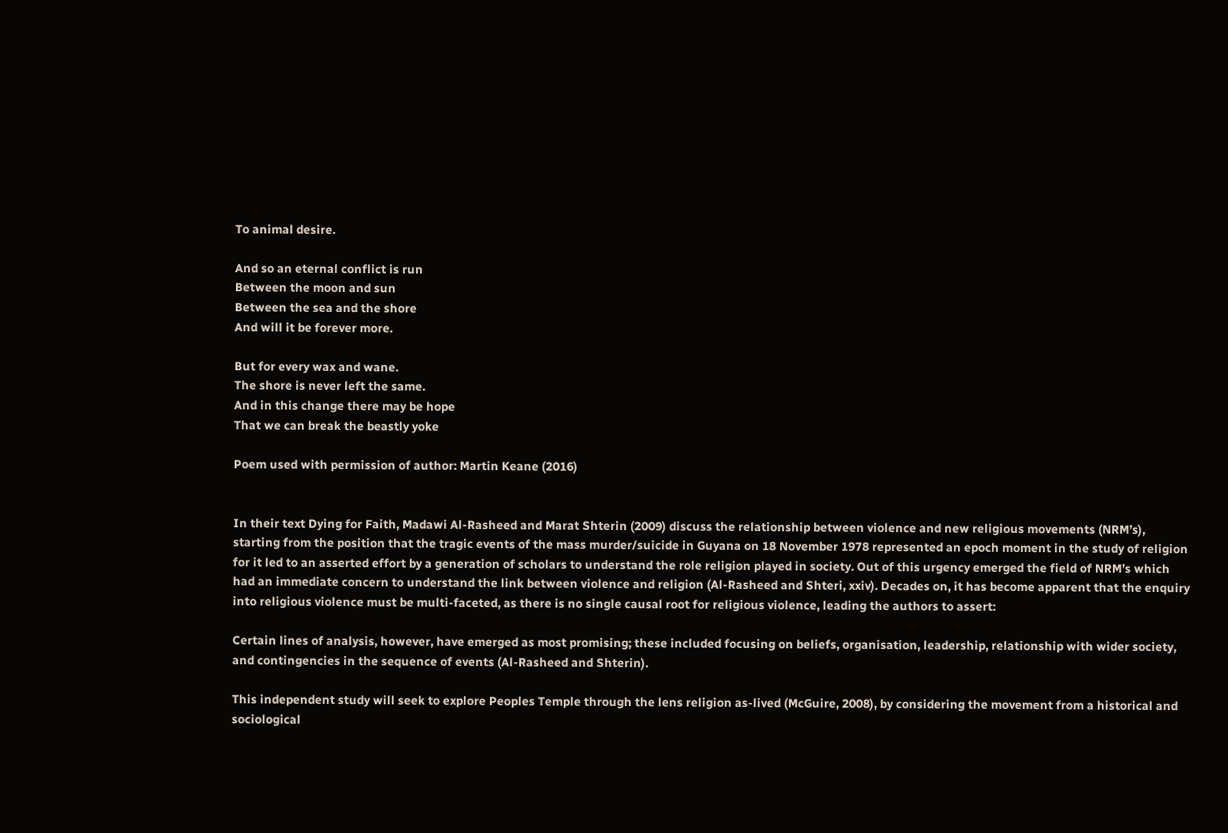To animal desire.

And so an eternal conflict is run
Between the moon and sun
Between the sea and the shore
And will it be forever more.

But for every wax and wane.
The shore is never left the same.
And in this change there may be hope
That we can break the beastly yoke

Poem used with permission of author: Martin Keane (2016)


In their text Dying for Faith, Madawi Al-Rasheed and Marat Shterin (2009) discuss the relationship between violence and new religious movements (NRM’s), starting from the position that the tragic events of the mass murder/suicide in Guyana on 18 November 1978 represented an epoch moment in the study of religion for it led to an asserted effort by a generation of scholars to understand the role religion played in society. Out of this urgency emerged the field of NRM’s which had an immediate concern to understand the link between violence and religion (Al-Rasheed and Shteri, xxiv). Decades on, it has become apparent that the enquiry into religious violence must be multi-faceted, as there is no single causal root for religious violence, leading the authors to assert:

Certain lines of analysis, however, have emerged as most promising; these included focusing on beliefs, organisation, leadership, relationship with wider society, and contingencies in the sequence of events (Al-Rasheed and Shterin).

This independent study will seek to explore Peoples Temple through the lens religion as-lived (McGuire, 2008), by considering the movement from a historical and sociological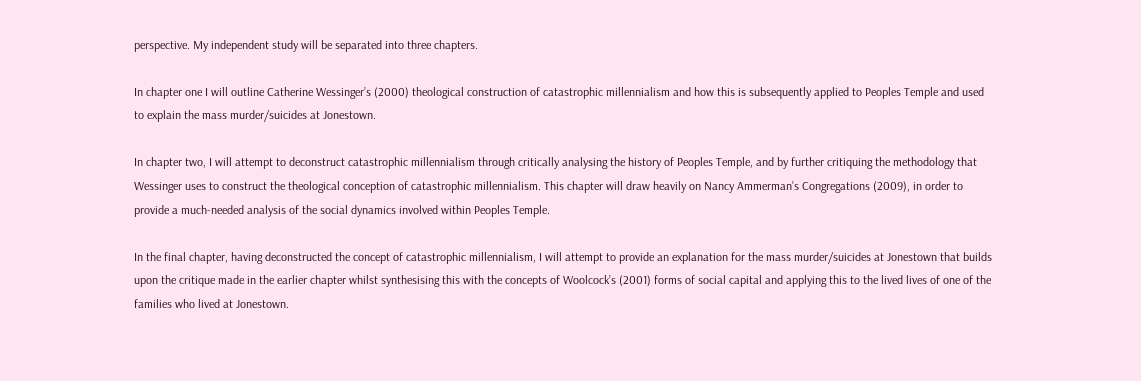perspective. My independent study will be separated into three chapters.

In chapter one I will outline Catherine Wessinger’s (2000) theological construction of catastrophic millennialism and how this is subsequently applied to Peoples Temple and used to explain the mass murder/suicides at Jonestown.

In chapter two, I will attempt to deconstruct catastrophic millennialism through critically analysing the history of Peoples Temple, and by further critiquing the methodology that Wessinger uses to construct the theological conception of catastrophic millennialism. This chapter will draw heavily on Nancy Ammerman’s Congregations (2009), in order to provide a much-needed analysis of the social dynamics involved within Peoples Temple.

In the final chapter, having deconstructed the concept of catastrophic millennialism, I will attempt to provide an explanation for the mass murder/suicides at Jonestown that builds upon the critique made in the earlier chapter whilst synthesising this with the concepts of Woolcock’s (2001) forms of social capital and applying this to the lived lives of one of the families who lived at Jonestown.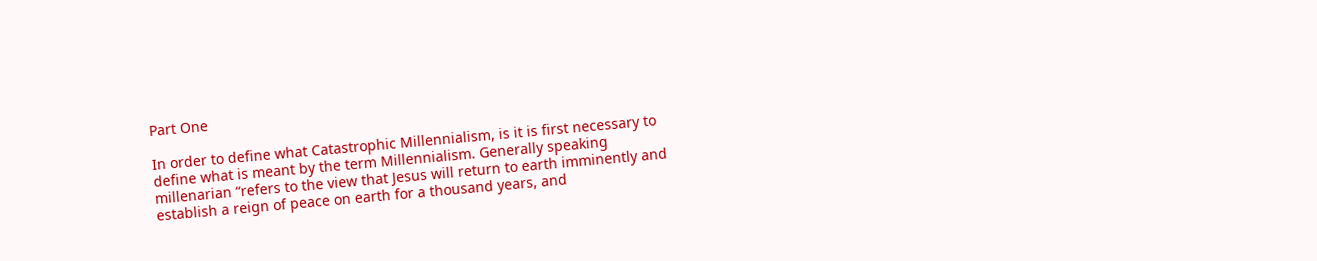Part One

In order to define what Catastrophic Millennialism, is it is first necessary to define what is meant by the term Millennialism. Generally speaking millenarian “refers to the view that Jesus will return to earth imminently and establish a reign of peace on earth for a thousand years, and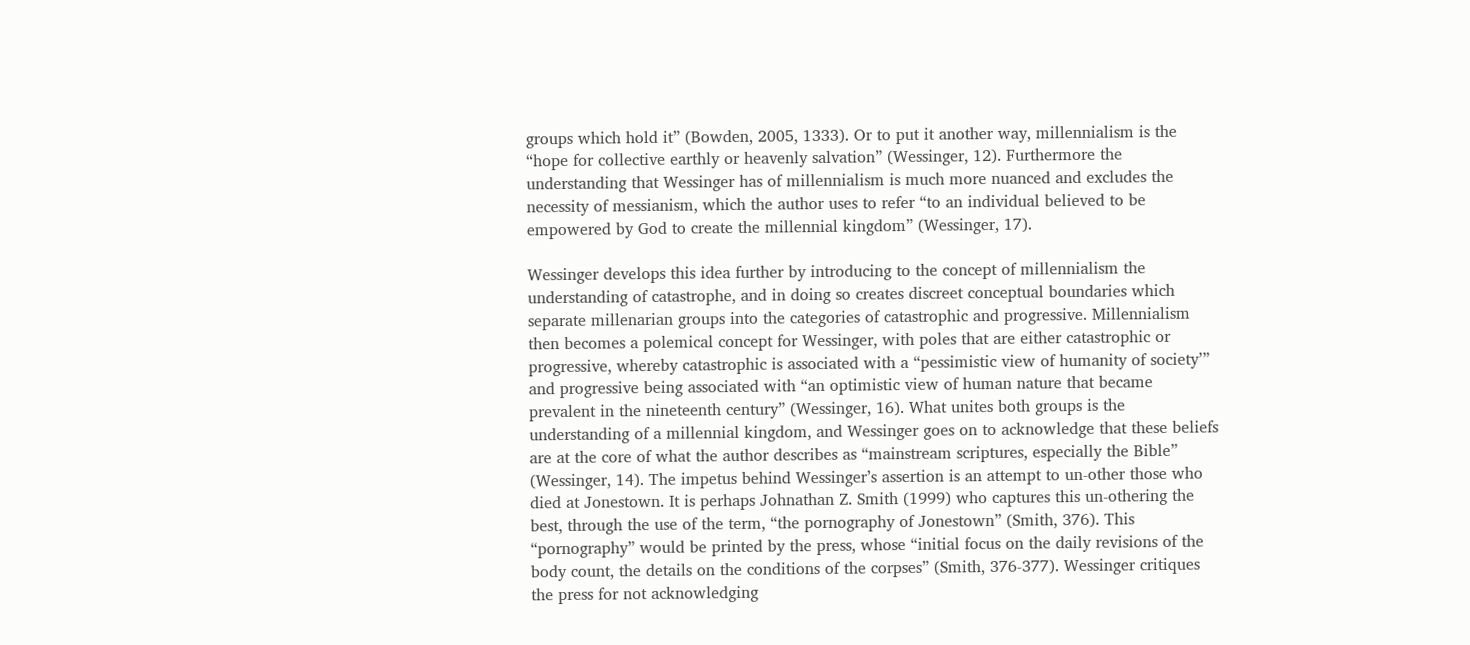groups which hold it” (Bowden, 2005, 1333). Or to put it another way, millennialism is the “hope for collective earthly or heavenly salvation” (Wessinger, 12). Furthermore the understanding that Wessinger has of millennialism is much more nuanced and excludes the necessity of messianism, which the author uses to refer “to an individual believed to be empowered by God to create the millennial kingdom” (Wessinger, 17).

Wessinger develops this idea further by introducing to the concept of millennialism the understanding of catastrophe, and in doing so creates discreet conceptual boundaries which separate millenarian groups into the categories of catastrophic and progressive. Millennialism then becomes a polemical concept for Wessinger, with poles that are either catastrophic or progressive, whereby catastrophic is associated with a “pessimistic view of humanity of society’” and progressive being associated with “an optimistic view of human nature that became prevalent in the nineteenth century” (Wessinger, 16). What unites both groups is the understanding of a millennial kingdom, and Wessinger goes on to acknowledge that these beliefs are at the core of what the author describes as “mainstream scriptures, especially the Bible” (Wessinger, 14). The impetus behind Wessinger’s assertion is an attempt to un-other those who died at Jonestown. It is perhaps Johnathan Z. Smith (1999) who captures this un-othering the best, through the use of the term, “the pornography of Jonestown” (Smith, 376). This “pornography” would be printed by the press, whose “initial focus on the daily revisions of the body count, the details on the conditions of the corpses” (Smith, 376-377). Wessinger critiques the press for not acknowledging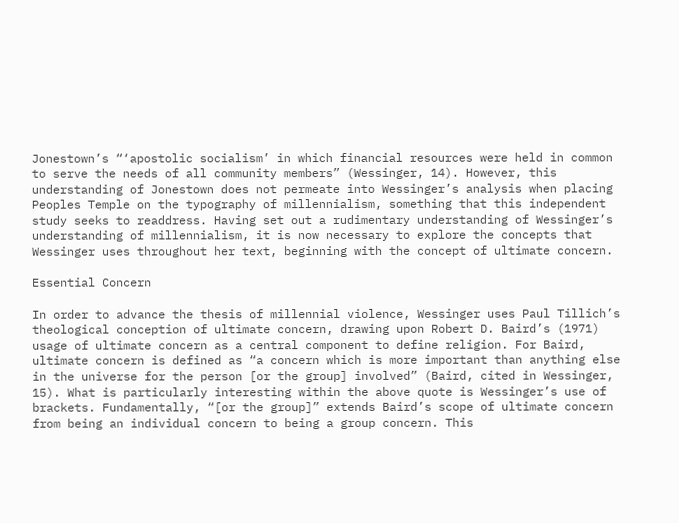Jonestown’s “‘apostolic socialism’ in which financial resources were held in common to serve the needs of all community members” (Wessinger, 14). However, this understanding of Jonestown does not permeate into Wessinger’s analysis when placing Peoples Temple on the typography of millennialism, something that this independent study seeks to readdress. Having set out a rudimentary understanding of Wessinger’s understanding of millennialism, it is now necessary to explore the concepts that Wessinger uses throughout her text, beginning with the concept of ultimate concern.

Essential Concern

In order to advance the thesis of millennial violence, Wessinger uses Paul Tillich’s theological conception of ultimate concern, drawing upon Robert D. Baird’s (1971) usage of ultimate concern as a central component to define religion. For Baird, ultimate concern is defined as “a concern which is more important than anything else in the universe for the person [or the group] involved” (Baird, cited in Wessinger, 15). What is particularly interesting within the above quote is Wessinger’s use of brackets. Fundamentally, “[or the group]” extends Baird’s scope of ultimate concern from being an individual concern to being a group concern. This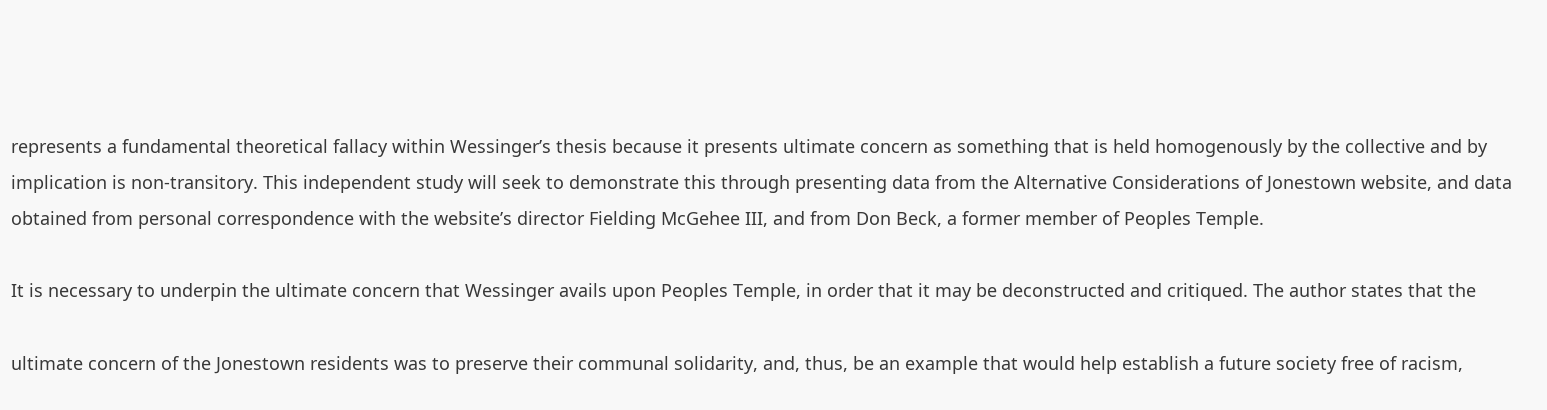represents a fundamental theoretical fallacy within Wessinger’s thesis because it presents ultimate concern as something that is held homogenously by the collective and by implication is non-transitory. This independent study will seek to demonstrate this through presenting data from the Alternative Considerations of Jonestown website, and data obtained from personal correspondence with the website’s director Fielding McGehee III, and from Don Beck, a former member of Peoples Temple.

It is necessary to underpin the ultimate concern that Wessinger avails upon Peoples Temple, in order that it may be deconstructed and critiqued. The author states that the

ultimate concern of the Jonestown residents was to preserve their communal solidarity, and, thus, be an example that would help establish a future society free of racism,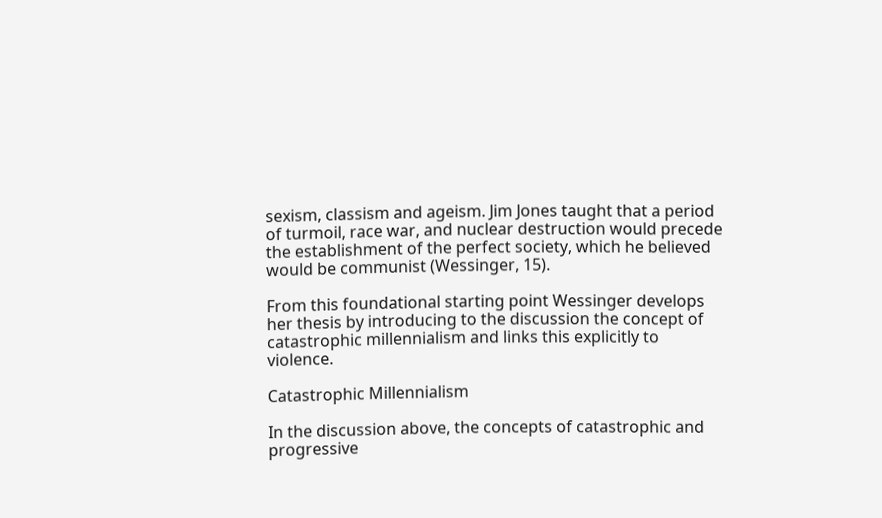sexism, classism and ageism. Jim Jones taught that a period of turmoil, race war, and nuclear destruction would precede the establishment of the perfect society, which he believed would be communist (Wessinger, 15).

From this foundational starting point Wessinger develops her thesis by introducing to the discussion the concept of catastrophic millennialism and links this explicitly to violence.

Catastrophic Millennialism

In the discussion above, the concepts of catastrophic and progressive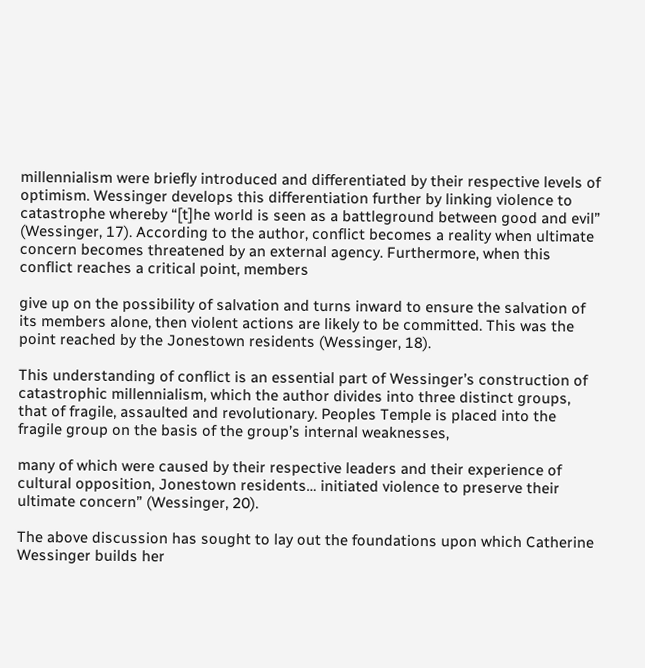millennialism were briefly introduced and differentiated by their respective levels of optimism. Wessinger develops this differentiation further by linking violence to catastrophe whereby “[t]he world is seen as a battleground between good and evil” (Wessinger, 17). According to the author, conflict becomes a reality when ultimate concern becomes threatened by an external agency. Furthermore, when this conflict reaches a critical point, members

give up on the possibility of salvation and turns inward to ensure the salvation of its members alone, then violent actions are likely to be committed. This was the point reached by the Jonestown residents (Wessinger, 18).

This understanding of conflict is an essential part of Wessinger’s construction of catastrophic millennialism, which the author divides into three distinct groups, that of fragile, assaulted and revolutionary. Peoples Temple is placed into the fragile group on the basis of the group’s internal weaknesses,

many of which were caused by their respective leaders and their experience of cultural opposition, Jonestown residents… initiated violence to preserve their ultimate concern” (Wessinger, 20).

The above discussion has sought to lay out the foundations upon which Catherine Wessinger builds her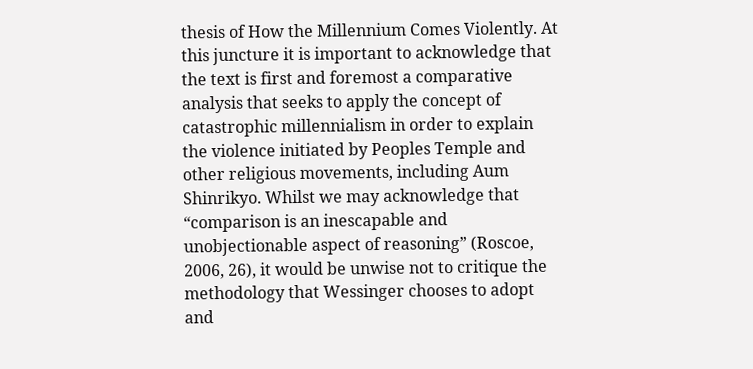thesis of How the Millennium Comes Violently. At this juncture it is important to acknowledge that the text is first and foremost a comparative analysis that seeks to apply the concept of catastrophic millennialism in order to explain the violence initiated by Peoples Temple and other religious movements, including Aum Shinrikyo. Whilst we may acknowledge that “comparison is an inescapable and unobjectionable aspect of reasoning” (Roscoe, 2006, 26), it would be unwise not to critique the methodology that Wessinger chooses to adopt and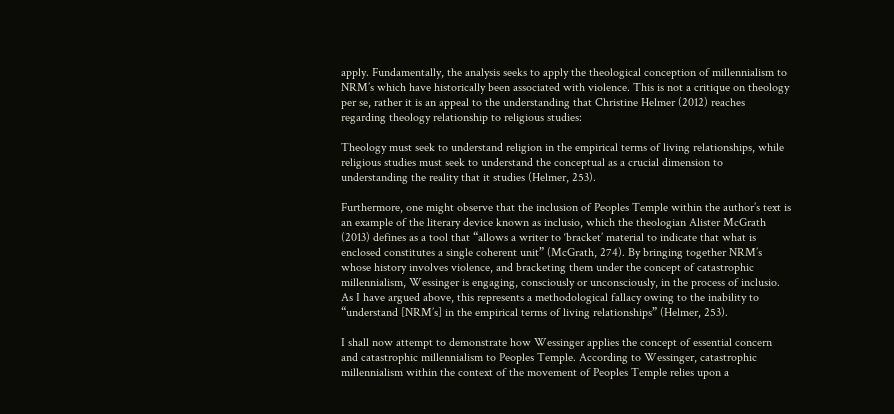apply. Fundamentally, the analysis seeks to apply the theological conception of millennialism to NRM’s which have historically been associated with violence. This is not a critique on theology per se, rather it is an appeal to the understanding that Christine Helmer (2012) reaches regarding theology relationship to religious studies:

Theology must seek to understand religion in the empirical terms of living relationships, while religious studies must seek to understand the conceptual as a crucial dimension to understanding the reality that it studies (Helmer, 253).

Furthermore, one might observe that the inclusion of Peoples Temple within the author’s text is an example of the literary device known as inclusio, which the theologian Alister McGrath (2013) defines as a tool that “allows a writer to ‘bracket’ material to indicate that what is enclosed constitutes a single coherent unit” (McGrath, 274). By bringing together NRM’s whose history involves violence, and bracketing them under the concept of catastrophic millennialism, Wessinger is engaging, consciously or unconsciously, in the process of inclusio. As I have argued above, this represents a methodological fallacy owing to the inability to “understand [NRM’s] in the empirical terms of living relationships” (Helmer, 253).

I shall now attempt to demonstrate how Wessinger applies the concept of essential concern and catastrophic millennialism to Peoples Temple. According to Wessinger, catastrophic millennialism within the context of the movement of Peoples Temple relies upon a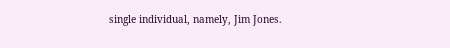single individual, namely, Jim Jones.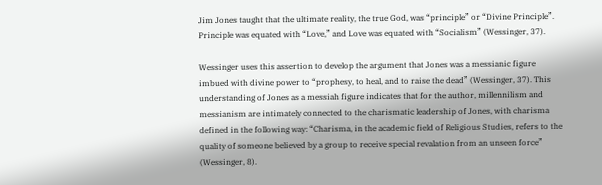Jim Jones taught that the ultimate reality, the true God, was “principle” or “Divine Principle”. Principle was equated with “Love,” and Love was equated with “Socialism” (Wessinger, 37).

Wessinger uses this assertion to develop the argument that Jones was a messianic figure imbued with divine power to “prophesy, to heal, and to raise the dead” (Wessinger, 37). This understanding of Jones as a messiah figure indicates that for the author, millennilism and messianism are intimately connected to the charismatic leadership of Jones, with charisma defined in the following way: “Charisma, in the academic field of Religious Studies, refers to the quality of someone believed by a group to receive special revalation from an unseen force” (Wessinger, 8).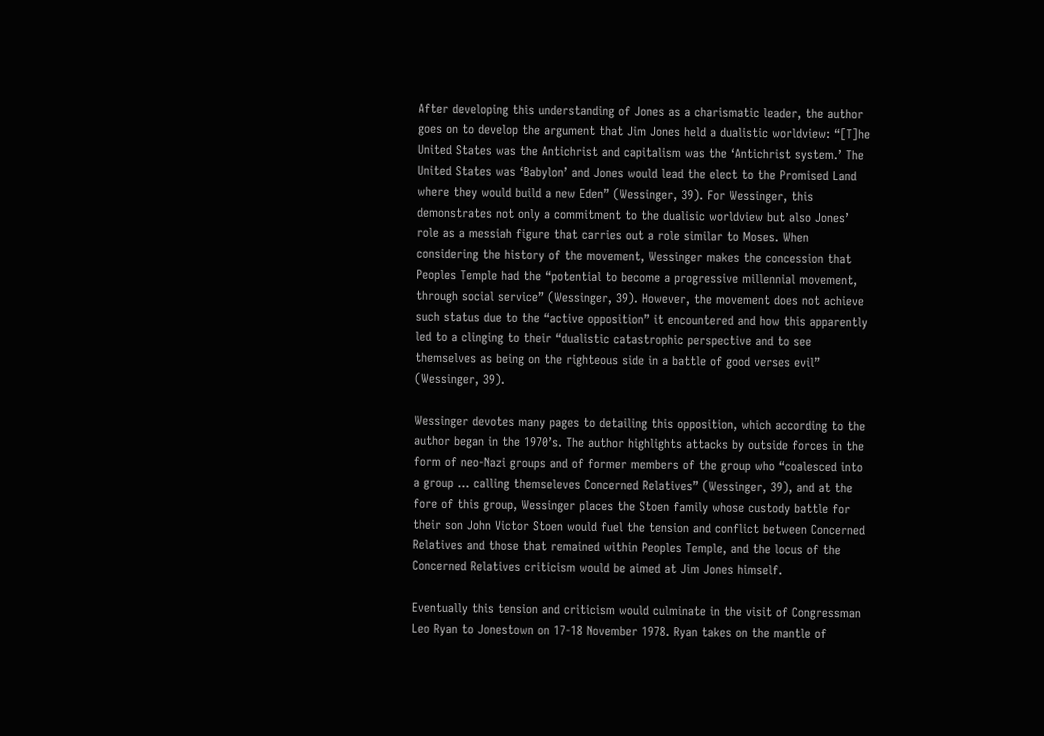After developing this understanding of Jones as a charismatic leader, the author goes on to develop the argument that Jim Jones held a dualistic worldview: “[T]he United States was the Antichrist and capitalism was the ‘Antichrist system.’ The United States was ‘Babylon’ and Jones would lead the elect to the Promised Land where they would build a new Eden” (Wessinger, 39). For Wessinger, this demonstrates not only a commitment to the dualisic worldview but also Jones’ role as a messiah figure that carries out a role similar to Moses. When considering the history of the movement, Wessinger makes the concession that Peoples Temple had the “potential to become a progressive millennial movement, through social service” (Wessinger, 39). However, the movement does not achieve such status due to the “active opposition” it encountered and how this apparently led to a clinging to their “dualistic catastrophic perspective and to see themselves as being on the righteous side in a battle of good verses evil” (Wessinger, 39).

Wessinger devotes many pages to detailing this opposition, which according to the author began in the 1970’s. The author highlights attacks by outside forces in the form of neo-Nazi groups and of former members of the group who “coalesced into a group … calling themseleves Concerned Relatives” (Wessinger, 39), and at the fore of this group, Wessinger places the Stoen family whose custody battle for their son John Victor Stoen would fuel the tension and conflict between Concerned Relatives and those that remained within Peoples Temple, and the locus of the Concerned Relatives criticism would be aimed at Jim Jones himself.

Eventually this tension and criticism would culminate in the visit of Congressman Leo Ryan to Jonestown on 17-18 November 1978. Ryan takes on the mantle of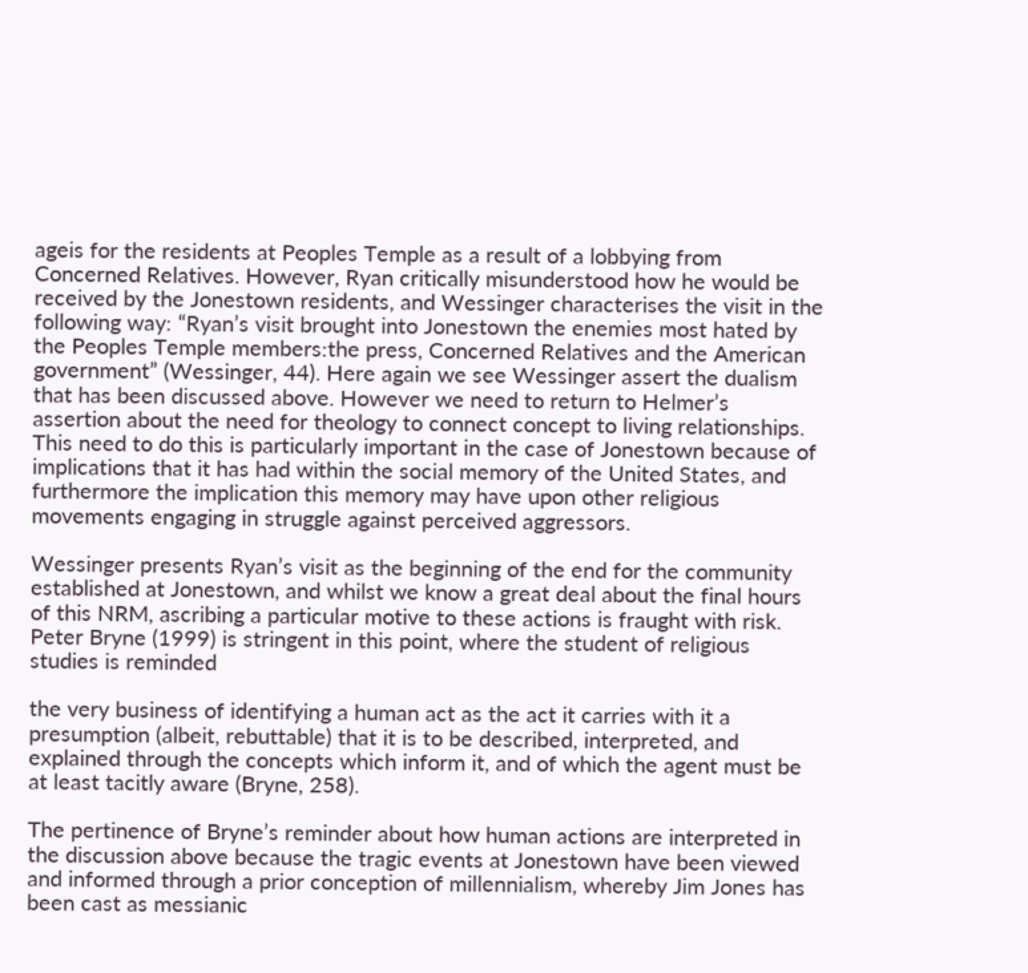ageis for the residents at Peoples Temple as a result of a lobbying from Concerned Relatives. However, Ryan critically misunderstood how he would be received by the Jonestown residents, and Wessinger characterises the visit in the following way: “Ryan’s visit brought into Jonestown the enemies most hated by the Peoples Temple members:the press, Concerned Relatives and the American government” (Wessinger, 44). Here again we see Wessinger assert the dualism that has been discussed above. However we need to return to Helmer’s assertion about the need for theology to connect concept to living relationships. This need to do this is particularly important in the case of Jonestown because of implications that it has had within the social memory of the United States, and furthermore the implication this memory may have upon other religious movements engaging in struggle against perceived aggressors.

Wessinger presents Ryan’s visit as the beginning of the end for the community established at Jonestown, and whilst we know a great deal about the final hours of this NRM, ascribing a particular motive to these actions is fraught with risk. Peter Bryne (1999) is stringent in this point, where the student of religious studies is reminded

the very business of identifying a human act as the act it carries with it a presumption (albeit, rebuttable) that it is to be described, interpreted, and explained through the concepts which inform it, and of which the agent must be at least tacitly aware (Bryne, 258).

The pertinence of Bryne’s reminder about how human actions are interpreted in the discussion above because the tragic events at Jonestown have been viewed and informed through a prior conception of millennialism, whereby Jim Jones has been cast as messianic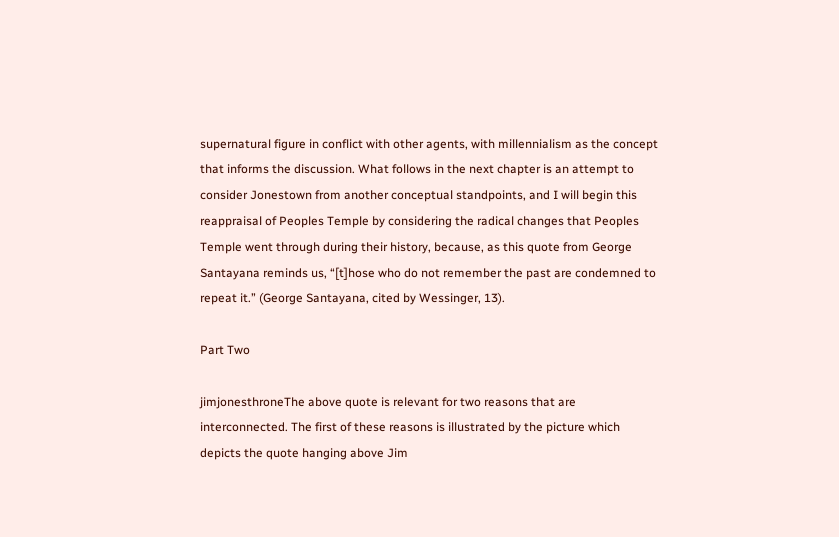supernatural figure in conflict with other agents, with millennialism as the concept that informs the discussion. What follows in the next chapter is an attempt to consider Jonestown from another conceptual standpoints, and I will begin this reappraisal of Peoples Temple by considering the radical changes that Peoples Temple went through during their history, because, as this quote from George Santayana reminds us, “[t]hose who do not remember the past are condemned to repeat it.” (George Santayana, cited by Wessinger, 13).

Part Two

jimjonesthroneThe above quote is relevant for two reasons that are interconnected. The first of these reasons is illustrated by the picture which depicts the quote hanging above Jim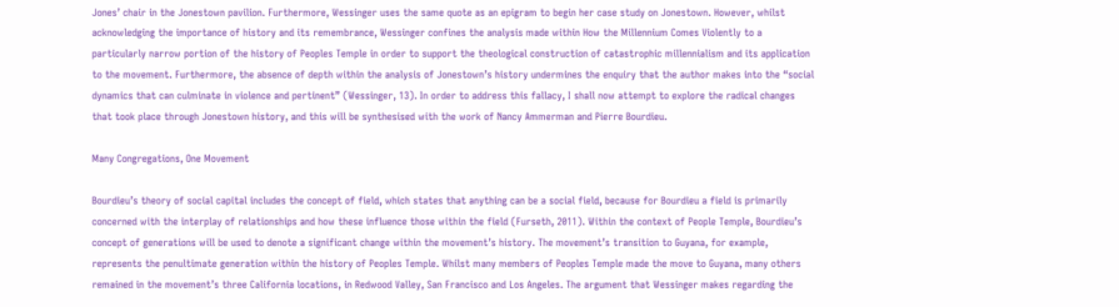Jones’ chair in the Jonestown pavilion. Furthermore, Wessinger uses the same quote as an epigram to begin her case study on Jonestown. However, whilst acknowledging the importance of history and its remembrance, Wessinger confines the analysis made within How the Millennium Comes Violently to a particularly narrow portion of the history of Peoples Temple in order to support the theological construction of catastrophic millennialism and its application to the movement. Furthermore, the absence of depth within the analysis of Jonestown’s history undermines the enquiry that the author makes into the “social dynamics that can culminate in violence and pertinent” (Wessinger, 13). In order to address this fallacy, I shall now attempt to explore the radical changes that took place through Jonestown history, and this will be synthesised with the work of Nancy Ammerman and Pierre Bourdieu.

Many Congregations, One Movement

Bourdieu’s theory of social capital includes the concept of field, which states that anything can be a social field, because for Bourdieu a field is primarily concerned with the interplay of relationships and how these influence those within the field (Furseth, 2011). Within the context of People Temple, Bourdieu’s concept of generations will be used to denote a significant change within the movement’s history. The movement’s transition to Guyana, for example, represents the penultimate generation within the history of Peoples Temple. Whilst many members of Peoples Temple made the move to Guyana, many others remained in the movement’s three California locations, in Redwood Valley, San Francisco and Los Angeles. The argument that Wessinger makes regarding the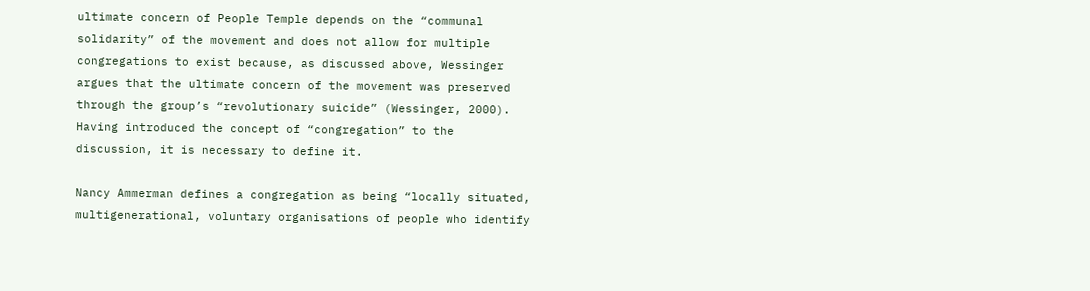ultimate concern of People Temple depends on the “communal solidarity” of the movement and does not allow for multiple congregations to exist because, as discussed above, Wessinger argues that the ultimate concern of the movement was preserved through the group’s “revolutionary suicide” (Wessinger, 2000). Having introduced the concept of “congregation” to the discussion, it is necessary to define it.

Nancy Ammerman defines a congregation as being “locally situated, multigenerational, voluntary organisations of people who identify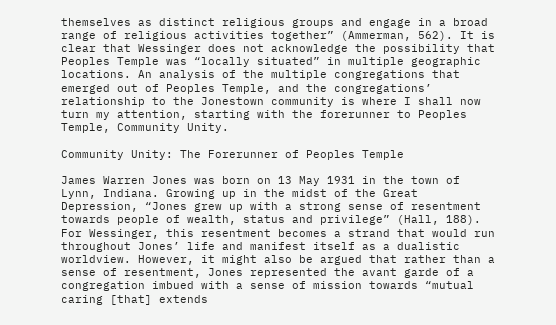themselves as distinct religious groups and engage in a broad range of religious activities together” (Ammerman, 562). It is clear that Wessinger does not acknowledge the possibility that Peoples Temple was “locally situated” in multiple geographic locations. An analysis of the multiple congregations that emerged out of Peoples Temple, and the congregations’ relationship to the Jonestown community is where I shall now turn my attention, starting with the forerunner to Peoples Temple, Community Unity.

Community Unity: The Forerunner of Peoples Temple

James Warren Jones was born on 13 May 1931 in the town of Lynn, Indiana. Growing up in the midst of the Great Depression, “Jones grew up with a strong sense of resentment towards people of wealth, status and privilege” (Hall, 188). For Wessinger, this resentment becomes a strand that would run throughout Jones’ life and manifest itself as a dualistic worldview. However, it might also be argued that rather than a sense of resentment, Jones represented the avant garde of a congregation imbued with a sense of mission towards “mutual caring [that] extends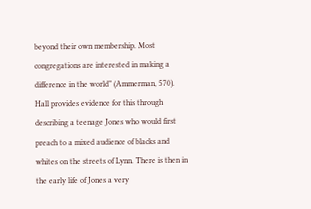beyond their own membership. Most congregations are interested in making a difference in the world” (Ammerman, 570). Hall provides evidence for this through describing a teenage Jones who would first preach to a mixed audience of blacks and whites on the streets of Lynn. There is then in the early life of Jones a very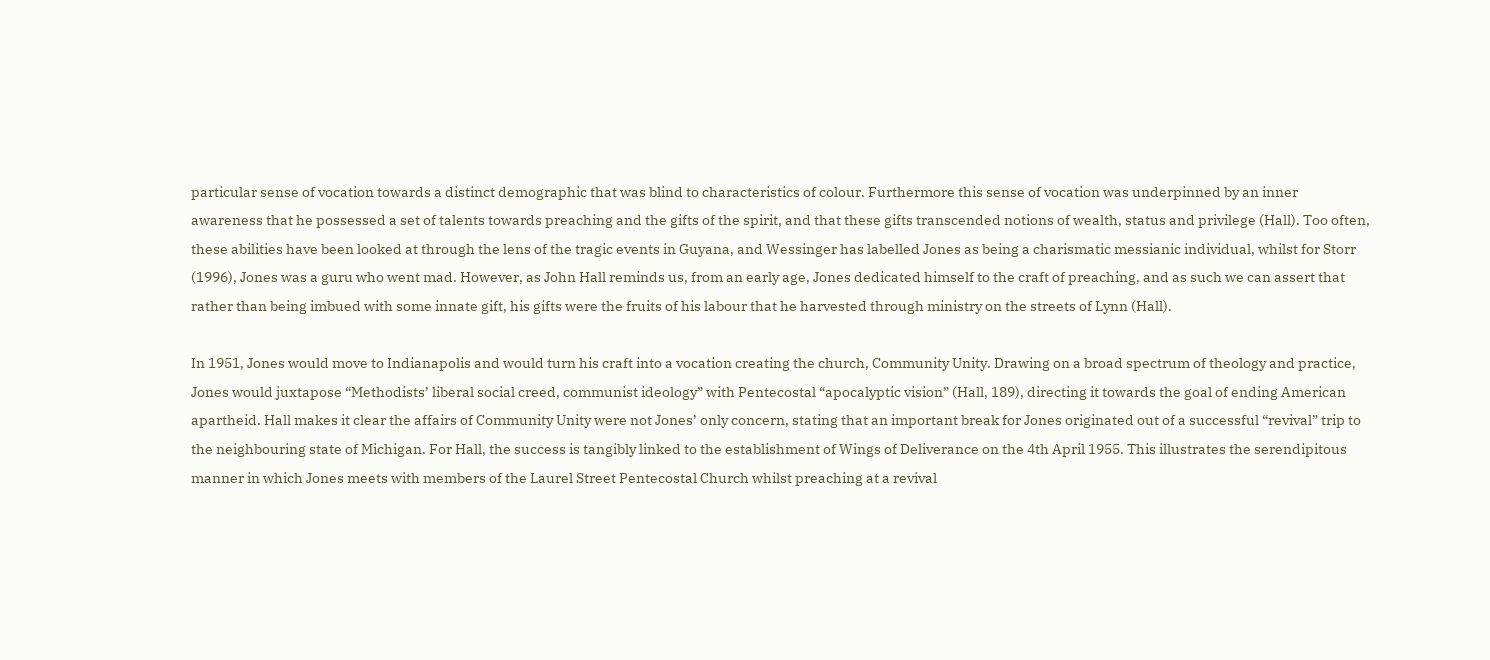particular sense of vocation towards a distinct demographic that was blind to characteristics of colour. Furthermore this sense of vocation was underpinned by an inner awareness that he possessed a set of talents towards preaching and the gifts of the spirit, and that these gifts transcended notions of wealth, status and privilege (Hall). Too often, these abilities have been looked at through the lens of the tragic events in Guyana, and Wessinger has labelled Jones as being a charismatic messianic individual, whilst for Storr (1996), Jones was a guru who went mad. However, as John Hall reminds us, from an early age, Jones dedicated himself to the craft of preaching, and as such we can assert that rather than being imbued with some innate gift, his gifts were the fruits of his labour that he harvested through ministry on the streets of Lynn (Hall).

In 1951, Jones would move to Indianapolis and would turn his craft into a vocation creating the church, Community Unity. Drawing on a broad spectrum of theology and practice, Jones would juxtapose “Methodists’ liberal social creed, communist ideology” with Pentecostal “apocalyptic vision” (Hall, 189), directing it towards the goal of ending American apartheid. Hall makes it clear the affairs of Community Unity were not Jones’ only concern, stating that an important break for Jones originated out of a successful “revival” trip to the neighbouring state of Michigan. For Hall, the success is tangibly linked to the establishment of Wings of Deliverance on the 4th April 1955. This illustrates the serendipitous manner in which Jones meets with members of the Laurel Street Pentecostal Church whilst preaching at a revival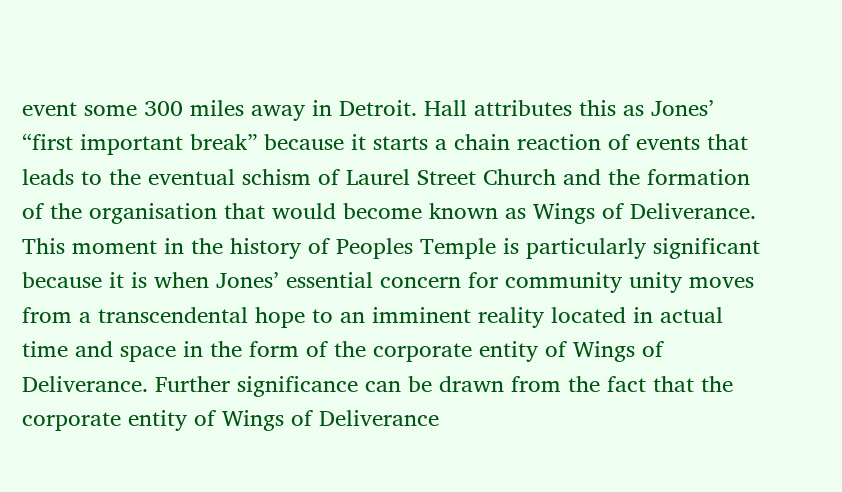event some 300 miles away in Detroit. Hall attributes this as Jones’ “first important break” because it starts a chain reaction of events that leads to the eventual schism of Laurel Street Church and the formation of the organisation that would become known as Wings of Deliverance. This moment in the history of Peoples Temple is particularly significant because it is when Jones’ essential concern for community unity moves from a transcendental hope to an imminent reality located in actual time and space in the form of the corporate entity of Wings of Deliverance. Further significance can be drawn from the fact that the corporate entity of Wings of Deliverance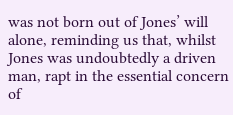was not born out of Jones’ will alone, reminding us that, whilst Jones was undoubtedly a driven man, rapt in the essential concern of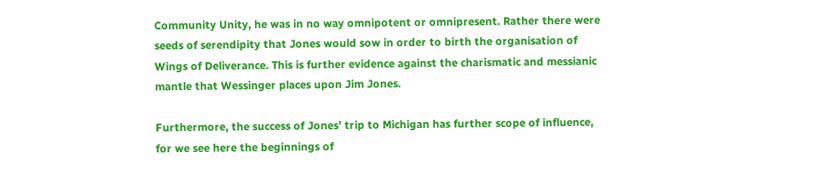Community Unity, he was in no way omnipotent or omnipresent. Rather there were seeds of serendipity that Jones would sow in order to birth the organisation of Wings of Deliverance. This is further evidence against the charismatic and messianic mantle that Wessinger places upon Jim Jones.

Furthermore, the success of Jones’ trip to Michigan has further scope of influence, for we see here the beginnings of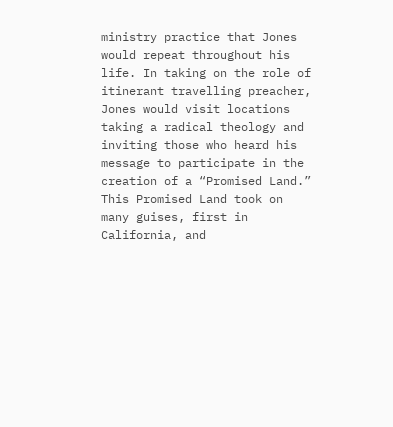ministry practice that Jones would repeat throughout his life. In taking on the role of itinerant travelling preacher, Jones would visit locations taking a radical theology and inviting those who heard his message to participate in the creation of a “Promised Land.” This Promised Land took on many guises, first in California, and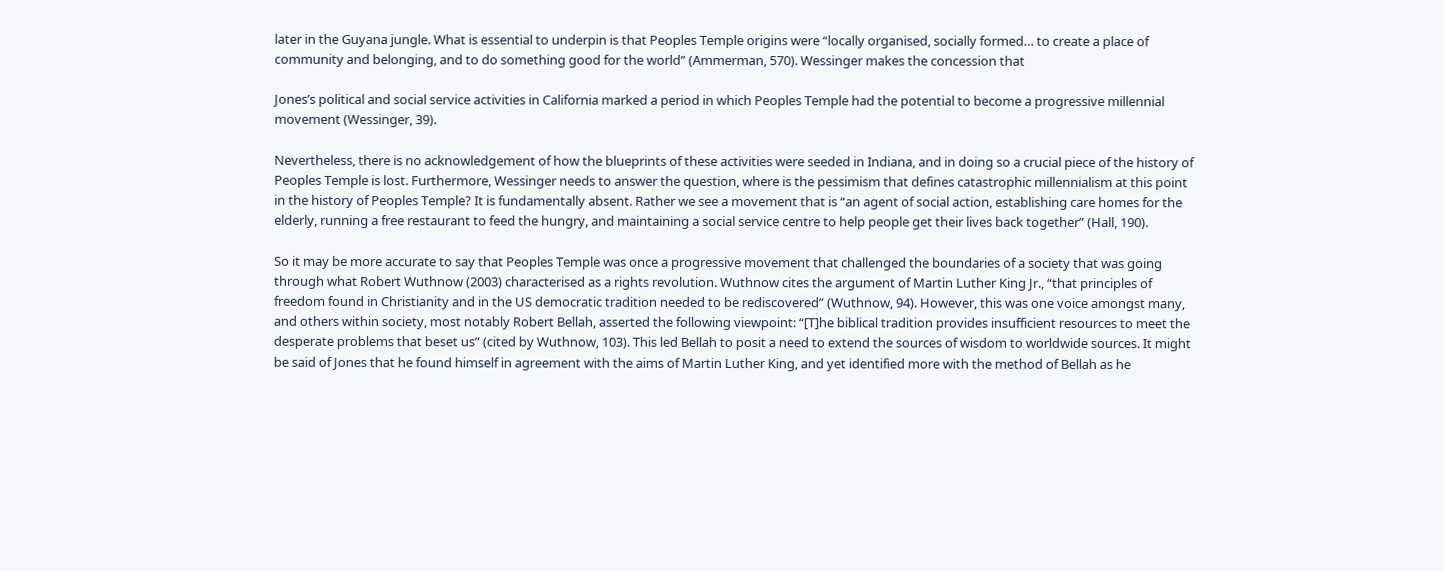later in the Guyana jungle. What is essential to underpin is that Peoples Temple origins were “locally organised, socially formed… to create a place of community and belonging, and to do something good for the world” (Ammerman, 570). Wessinger makes the concession that

Jones’s political and social service activities in California marked a period in which Peoples Temple had the potential to become a progressive millennial movement (Wessinger, 39).

Nevertheless, there is no acknowledgement of how the blueprints of these activities were seeded in Indiana, and in doing so a crucial piece of the history of Peoples Temple is lost. Furthermore, Wessinger needs to answer the question, where is the pessimism that defines catastrophic millennialism at this point in the history of Peoples Temple? It is fundamentally absent. Rather we see a movement that is “an agent of social action, establishing care homes for the elderly, running a free restaurant to feed the hungry, and maintaining a social service centre to help people get their lives back together” (Hall, 190).

So it may be more accurate to say that Peoples Temple was once a progressive movement that challenged the boundaries of a society that was going through what Robert Wuthnow (2003) characterised as a rights revolution. Wuthnow cites the argument of Martin Luther King Jr., “that principles of freedom found in Christianity and in the US democratic tradition needed to be rediscovered” (Wuthnow, 94). However, this was one voice amongst many, and others within society, most notably Robert Bellah, asserted the following viewpoint: “[T]he biblical tradition provides insufficient resources to meet the desperate problems that beset us” (cited by Wuthnow, 103). This led Bellah to posit a need to extend the sources of wisdom to worldwide sources. It might be said of Jones that he found himself in agreement with the aims of Martin Luther King, and yet identified more with the method of Bellah as he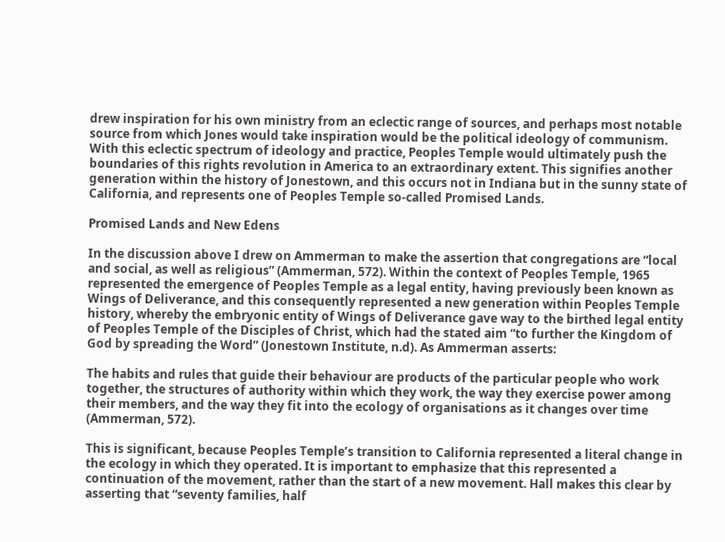drew inspiration for his own ministry from an eclectic range of sources, and perhaps most notable source from which Jones would take inspiration would be the political ideology of communism. With this eclectic spectrum of ideology and practice, Peoples Temple would ultimately push the boundaries of this rights revolution in America to an extraordinary extent. This signifies another generation within the history of Jonestown, and this occurs not in Indiana but in the sunny state of California, and represents one of Peoples Temple so-called Promised Lands.

Promised Lands and New Edens

In the discussion above I drew on Ammerman to make the assertion that congregations are “local and social, as well as religious” (Ammerman, 572). Within the context of Peoples Temple, 1965 represented the emergence of Peoples Temple as a legal entity, having previously been known as Wings of Deliverance, and this consequently represented a new generation within Peoples Temple history, whereby the embryonic entity of Wings of Deliverance gave way to the birthed legal entity of Peoples Temple of the Disciples of Christ, which had the stated aim “to further the Kingdom of God by spreading the Word” (Jonestown Institute, n.d). As Ammerman asserts:

The habits and rules that guide their behaviour are products of the particular people who work together, the structures of authority within which they work, the way they exercise power among their members, and the way they fit into the ecology of organisations as it changes over time (Ammerman, 572).

This is significant, because Peoples Temple’s transition to California represented a literal change in the ecology in which they operated. It is important to emphasize that this represented a continuation of the movement, rather than the start of a new movement. Hall makes this clear by asserting that “seventy families, half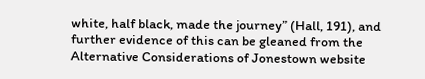white, half black, made the journey” (Hall, 191), and further evidence of this can be gleaned from the Alternative Considerations of Jonestown website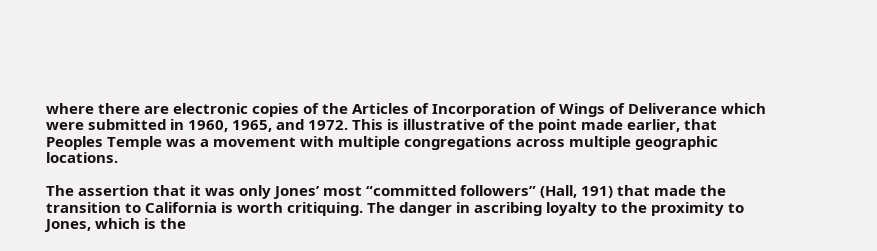where there are electronic copies of the Articles of Incorporation of Wings of Deliverance which were submitted in 1960, 1965, and 1972. This is illustrative of the point made earlier, that Peoples Temple was a movement with multiple congregations across multiple geographic locations.

The assertion that it was only Jones’ most “committed followers” (Hall, 191) that made the transition to California is worth critiquing. The danger in ascribing loyalty to the proximity to Jones, which is the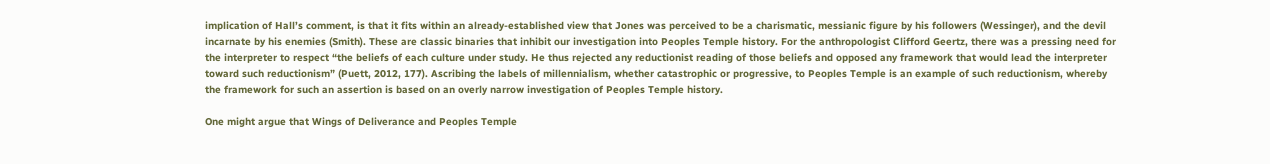implication of Hall’s comment, is that it fits within an already-established view that Jones was perceived to be a charismatic, messianic figure by his followers (Wessinger), and the devil incarnate by his enemies (Smith). These are classic binaries that inhibit our investigation into Peoples Temple history. For the anthropologist Clifford Geertz, there was a pressing need for the interpreter to respect “the beliefs of each culture under study. He thus rejected any reductionist reading of those beliefs and opposed any framework that would lead the interpreter toward such reductionism” (Puett, 2012, 177). Ascribing the labels of millennialism, whether catastrophic or progressive, to Peoples Temple is an example of such reductionism, whereby the framework for such an assertion is based on an overly narrow investigation of Peoples Temple history.

One might argue that Wings of Deliverance and Peoples Temple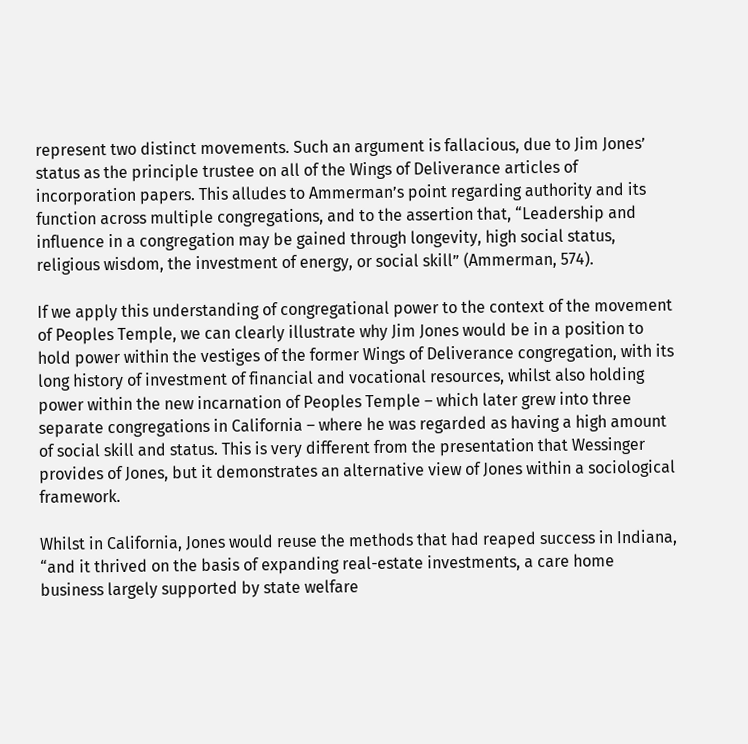represent two distinct movements. Such an argument is fallacious, due to Jim Jones’ status as the principle trustee on all of the Wings of Deliverance articles of incorporation papers. This alludes to Ammerman’s point regarding authority and its function across multiple congregations, and to the assertion that, “Leadership and influence in a congregation may be gained through longevity, high social status, religious wisdom, the investment of energy, or social skill” (Ammerman, 574).

If we apply this understanding of congregational power to the context of the movement of Peoples Temple, we can clearly illustrate why Jim Jones would be in a position to hold power within the vestiges of the former Wings of Deliverance congregation, with its long history of investment of financial and vocational resources, whilst also holding power within the new incarnation of Peoples Temple – which later grew into three separate congregations in California – where he was regarded as having a high amount of social skill and status. This is very different from the presentation that Wessinger provides of Jones, but it demonstrates an alternative view of Jones within a sociological framework.

Whilst in California, Jones would reuse the methods that had reaped success in Indiana, “and it thrived on the basis of expanding real-estate investments, a care home business largely supported by state welfare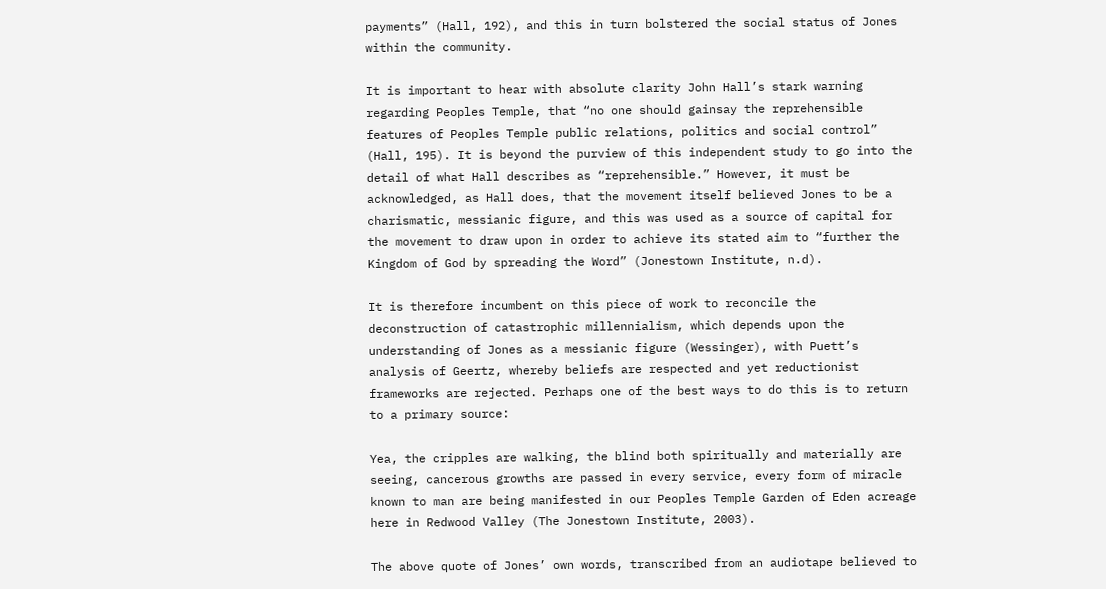payments” (Hall, 192), and this in turn bolstered the social status of Jones within the community.

It is important to hear with absolute clarity John Hall’s stark warning regarding Peoples Temple, that “no one should gainsay the reprehensible features of Peoples Temple public relations, politics and social control” (Hall, 195). It is beyond the purview of this independent study to go into the detail of what Hall describes as “reprehensible.” However, it must be acknowledged, as Hall does, that the movement itself believed Jones to be a charismatic, messianic figure, and this was used as a source of capital for the movement to draw upon in order to achieve its stated aim to “further the Kingdom of God by spreading the Word” (Jonestown Institute, n.d).

It is therefore incumbent on this piece of work to reconcile the deconstruction of catastrophic millennialism, which depends upon the understanding of Jones as a messianic figure (Wessinger), with Puett’s analysis of Geertz, whereby beliefs are respected and yet reductionist frameworks are rejected. Perhaps one of the best ways to do this is to return to a primary source:

Yea, the cripples are walking, the blind both spiritually and materially are seeing, cancerous growths are passed in every service, every form of miracle known to man are being manifested in our Peoples Temple Garden of Eden acreage here in Redwood Valley (The Jonestown Institute, 2003).

The above quote of Jones’ own words, transcribed from an audiotape believed to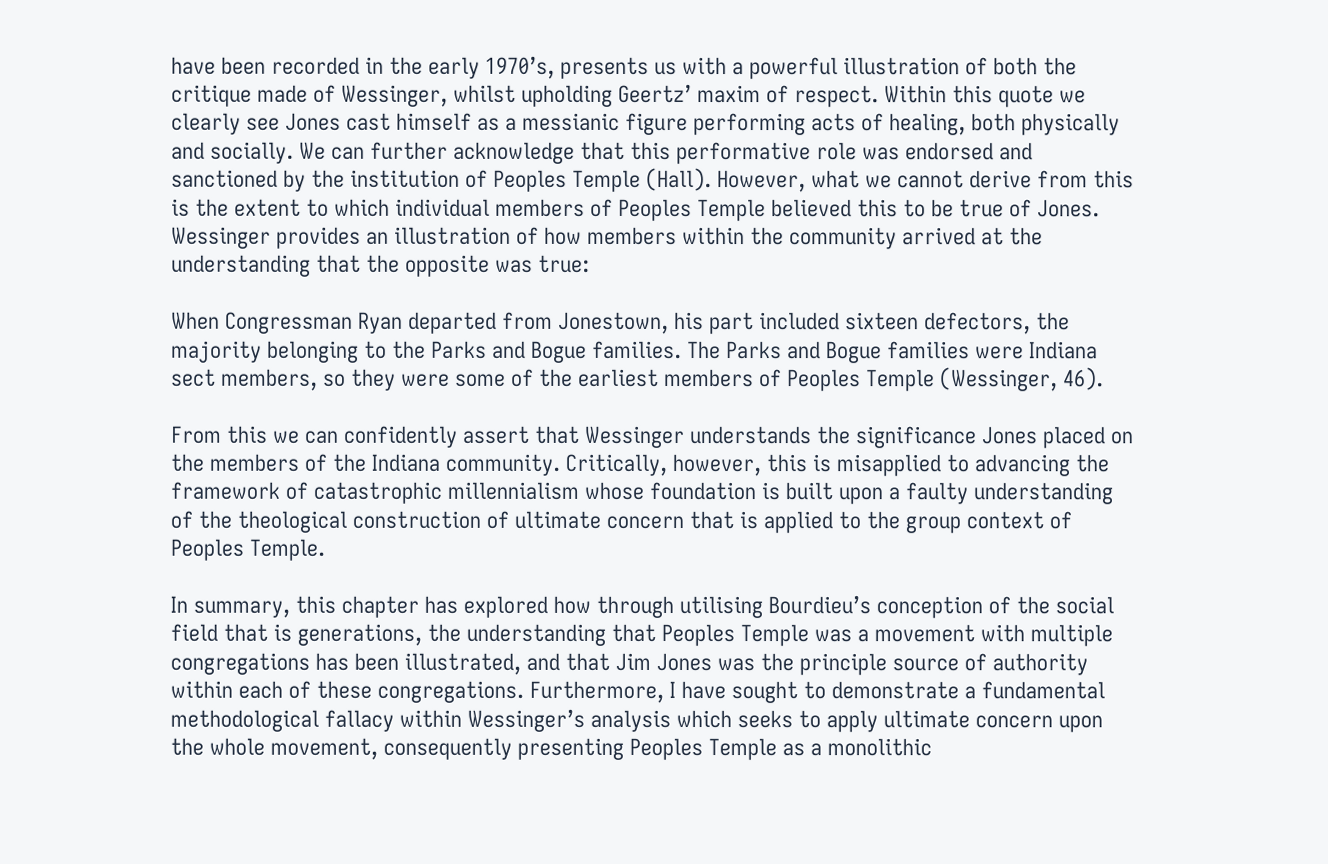have been recorded in the early 1970’s, presents us with a powerful illustration of both the critique made of Wessinger, whilst upholding Geertz’ maxim of respect. Within this quote we clearly see Jones cast himself as a messianic figure performing acts of healing, both physically and socially. We can further acknowledge that this performative role was endorsed and sanctioned by the institution of Peoples Temple (Hall). However, what we cannot derive from this is the extent to which individual members of Peoples Temple believed this to be true of Jones. Wessinger provides an illustration of how members within the community arrived at the understanding that the opposite was true:

When Congressman Ryan departed from Jonestown, his part included sixteen defectors, the majority belonging to the Parks and Bogue families. The Parks and Bogue families were Indiana sect members, so they were some of the earliest members of Peoples Temple (Wessinger, 46).

From this we can confidently assert that Wessinger understands the significance Jones placed on the members of the Indiana community. Critically, however, this is misapplied to advancing the framework of catastrophic millennialism whose foundation is built upon a faulty understanding of the theological construction of ultimate concern that is applied to the group context of Peoples Temple.

In summary, this chapter has explored how through utilising Bourdieu’s conception of the social field that is generations, the understanding that Peoples Temple was a movement with multiple congregations has been illustrated, and that Jim Jones was the principle source of authority within each of these congregations. Furthermore, I have sought to demonstrate a fundamental methodological fallacy within Wessinger’s analysis which seeks to apply ultimate concern upon the whole movement, consequently presenting Peoples Temple as a monolithic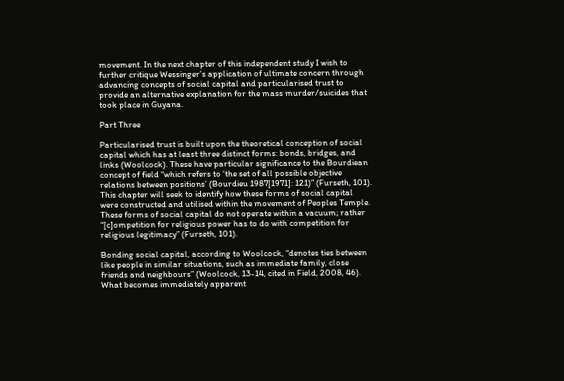movement. In the next chapter of this independent study I wish to further critique Wessinger’s application of ultimate concern through advancing concepts of social capital and particularised trust to provide an alternative explanation for the mass murder/suicides that took place in Guyana.

Part Three

Particularised trust is built upon the theoretical conception of social capital which has at least three distinct forms: bonds, bridges, and links (Woolcock). These have particular significance to the Bourdiean concept of field “which refers to ‘the set of all possible objective relations between positions’ (Bourdieu 1987[1971]: 121)” (Furseth, 101). This chapter will seek to identify how these forms of social capital were constructed and utilised within the movement of Peoples Temple. These forms of social capital do not operate within a vacuum; rather “[c]ompetition for religious power has to do with competition for religious legitimacy” (Furseth, 101).

Bonding social capital, according to Woolcock, “denotes ties between like people in similar situations, such as immediate family, close friends and neighbours” (Woolcock, 13-14, cited in Field, 2008, 46). What becomes immediately apparent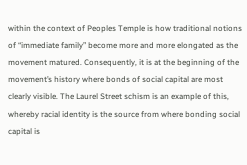within the context of Peoples Temple is how traditional notions of “immediate family” become more and more elongated as the movement matured. Consequently, it is at the beginning of the movement’s history where bonds of social capital are most clearly visible. The Laurel Street schism is an example of this, whereby racial identity is the source from where bonding social capital is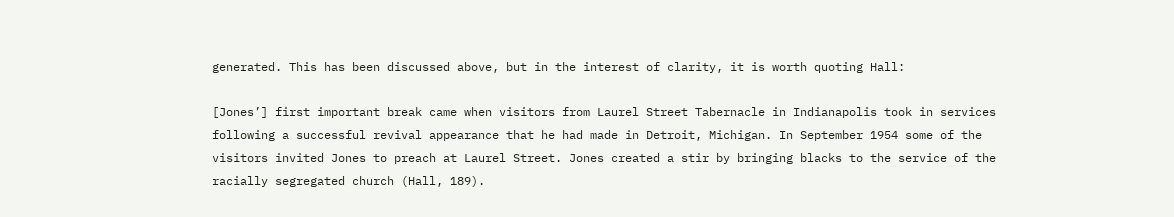generated. This has been discussed above, but in the interest of clarity, it is worth quoting Hall:

[Jones’] first important break came when visitors from Laurel Street Tabernacle in Indianapolis took in services following a successful revival appearance that he had made in Detroit, Michigan. In September 1954 some of the visitors invited Jones to preach at Laurel Street. Jones created a stir by bringing blacks to the service of the racially segregated church (Hall, 189).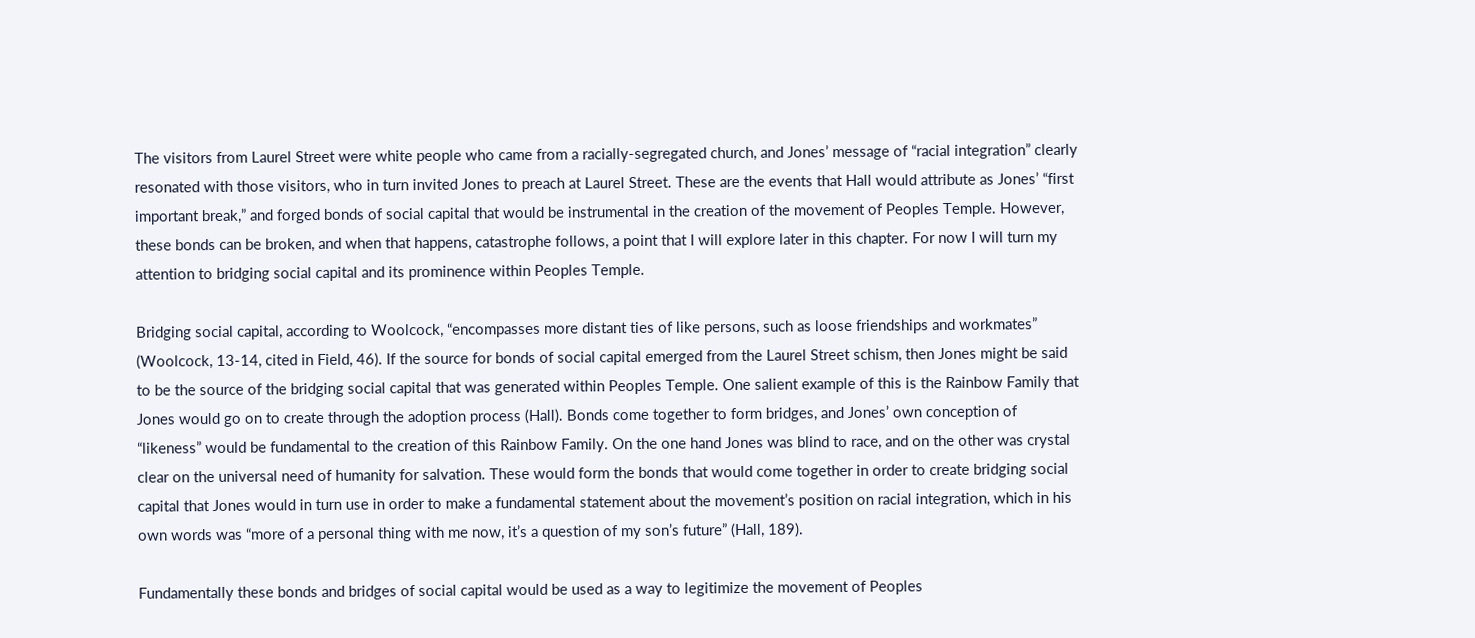The visitors from Laurel Street were white people who came from a racially-segregated church, and Jones’ message of “racial integration” clearly resonated with those visitors, who in turn invited Jones to preach at Laurel Street. These are the events that Hall would attribute as Jones’ “first important break,” and forged bonds of social capital that would be instrumental in the creation of the movement of Peoples Temple. However, these bonds can be broken, and when that happens, catastrophe follows, a point that I will explore later in this chapter. For now I will turn my attention to bridging social capital and its prominence within Peoples Temple.

Bridging social capital, according to Woolcock, “encompasses more distant ties of like persons, such as loose friendships and workmates” (Woolcock, 13-14, cited in Field, 46). If the source for bonds of social capital emerged from the Laurel Street schism, then Jones might be said to be the source of the bridging social capital that was generated within Peoples Temple. One salient example of this is the Rainbow Family that Jones would go on to create through the adoption process (Hall). Bonds come together to form bridges, and Jones’ own conception of “likeness” would be fundamental to the creation of this Rainbow Family. On the one hand Jones was blind to race, and on the other was crystal clear on the universal need of humanity for salvation. These would form the bonds that would come together in order to create bridging social capital that Jones would in turn use in order to make a fundamental statement about the movement’s position on racial integration, which in his own words was “more of a personal thing with me now, it’s a question of my son’s future” (Hall, 189).

Fundamentally these bonds and bridges of social capital would be used as a way to legitimize the movement of Peoples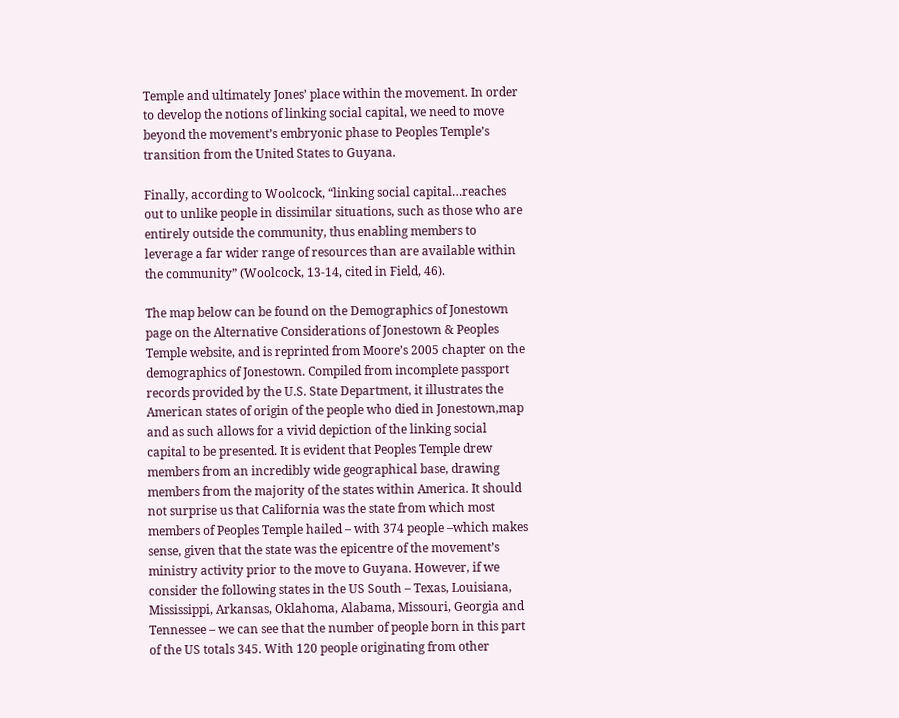Temple and ultimately Jones’ place within the movement. In order to develop the notions of linking social capital, we need to move beyond the movement’s embryonic phase to Peoples Temple’s transition from the United States to Guyana.

Finally, according to Woolcock, “linking social capital…reaches out to unlike people in dissimilar situations, such as those who are entirely outside the community, thus enabling members to leverage a far wider range of resources than are available within the community” (Woolcock, 13-14, cited in Field, 46).

The map below can be found on the Demographics of Jonestown page on the Alternative Considerations of Jonestown & Peoples Temple website, and is reprinted from Moore’s 2005 chapter on the demographics of Jonestown. Compiled from incomplete passport records provided by the U.S. State Department, it illustrates the American states of origin of the people who died in Jonestown,map and as such allows for a vivid depiction of the linking social capital to be presented. It is evident that Peoples Temple drew members from an incredibly wide geographical base, drawing members from the majority of the states within America. It should not surprise us that California was the state from which most members of Peoples Temple hailed – with 374 people –which makes sense, given that the state was the epicentre of the movement’s ministry activity prior to the move to Guyana. However, if we consider the following states in the US South – Texas, Louisiana, Mississippi, Arkansas, Oklahoma, Alabama, Missouri, Georgia and Tennessee – we can see that the number of people born in this part of the US totals 345. With 120 people originating from other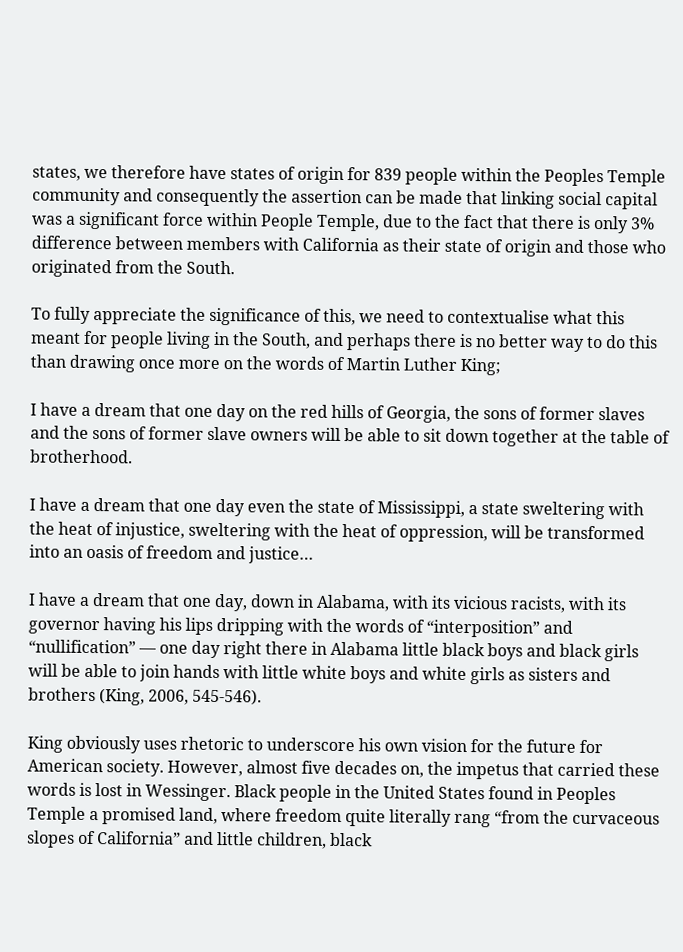states, we therefore have states of origin for 839 people within the Peoples Temple community and consequently the assertion can be made that linking social capital was a significant force within People Temple, due to the fact that there is only 3% difference between members with California as their state of origin and those who originated from the South.

To fully appreciate the significance of this, we need to contextualise what this meant for people living in the South, and perhaps there is no better way to do this than drawing once more on the words of Martin Luther King;

I have a dream that one day on the red hills of Georgia, the sons of former slaves and the sons of former slave owners will be able to sit down together at the table of brotherhood.

I have a dream that one day even the state of Mississippi, a state sweltering with the heat of injustice, sweltering with the heat of oppression, will be transformed into an oasis of freedom and justice…

I have a dream that one day, down in Alabama, with its vicious racists, with its governor having his lips dripping with the words of “interposition” and “nullification” — one day right there in Alabama little black boys and black girls will be able to join hands with little white boys and white girls as sisters and brothers (King, 2006, 545-546).

King obviously uses rhetoric to underscore his own vision for the future for American society. However, almost five decades on, the impetus that carried these words is lost in Wessinger. Black people in the United States found in Peoples Temple a promised land, where freedom quite literally rang “from the curvaceous slopes of California” and little children, black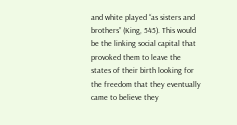and white played “as sisters and brothers” (King, 545). This would be the linking social capital that provoked them to leave the states of their birth looking for the freedom that they eventually came to believe they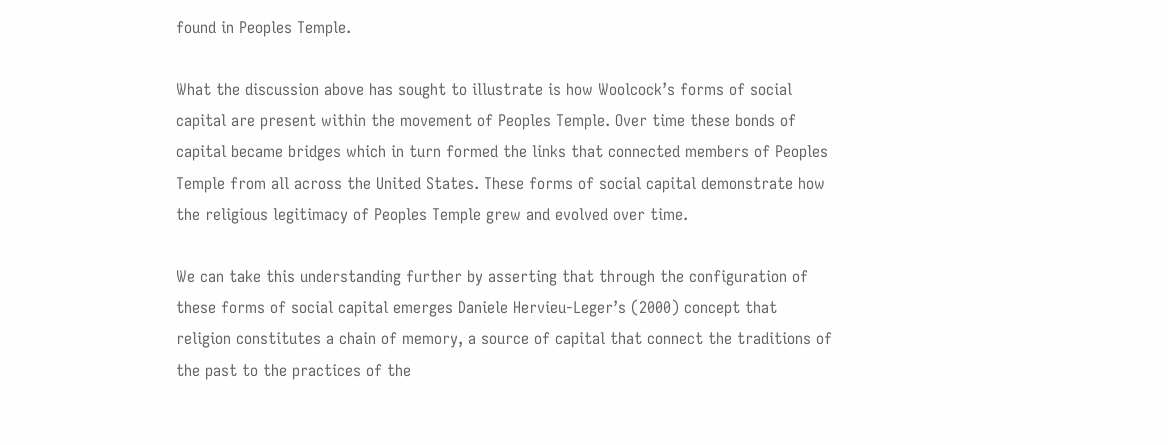found in Peoples Temple.

What the discussion above has sought to illustrate is how Woolcock’s forms of social capital are present within the movement of Peoples Temple. Over time these bonds of capital became bridges which in turn formed the links that connected members of Peoples Temple from all across the United States. These forms of social capital demonstrate how the religious legitimacy of Peoples Temple grew and evolved over time.

We can take this understanding further by asserting that through the configuration of these forms of social capital emerges Daniele Hervieu-Leger’s (2000) concept that religion constitutes a chain of memory, a source of capital that connect the traditions of the past to the practices of the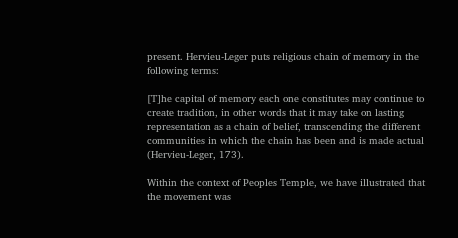present. Hervieu-Leger puts religious chain of memory in the following terms:

[T]he capital of memory each one constitutes may continue to create tradition, in other words that it may take on lasting representation as a chain of belief, transcending the different communities in which the chain has been and is made actual (Hervieu-Leger, 173).

Within the context of Peoples Temple, we have illustrated that the movement was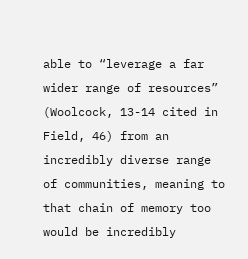able to “leverage a far wider range of resources” (Woolcock, 13-14 cited in Field, 46) from an incredibly diverse range of communities, meaning to that chain of memory too would be incredibly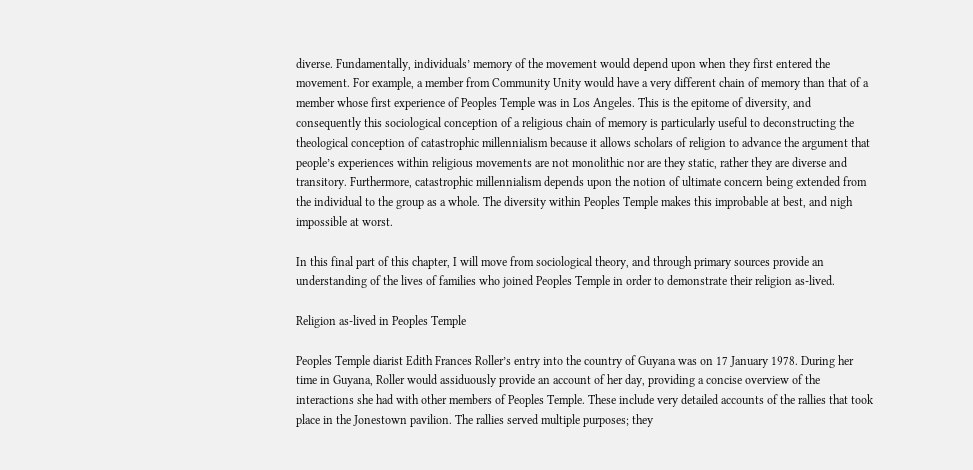diverse. Fundamentally, individuals’ memory of the movement would depend upon when they first entered the movement. For example, a member from Community Unity would have a very different chain of memory than that of a member whose first experience of Peoples Temple was in Los Angeles. This is the epitome of diversity, and consequently this sociological conception of a religious chain of memory is particularly useful to deconstructing the theological conception of catastrophic millennialism because it allows scholars of religion to advance the argument that people’s experiences within religious movements are not monolithic nor are they static, rather they are diverse and transitory. Furthermore, catastrophic millennialism depends upon the notion of ultimate concern being extended from the individual to the group as a whole. The diversity within Peoples Temple makes this improbable at best, and nigh impossible at worst.

In this final part of this chapter, I will move from sociological theory, and through primary sources provide an understanding of the lives of families who joined Peoples Temple in order to demonstrate their religion as-lived.

Religion as-lived in Peoples Temple

Peoples Temple diarist Edith Frances Roller’s entry into the country of Guyana was on 17 January 1978. During her time in Guyana, Roller would assiduously provide an account of her day, providing a concise overview of the interactions she had with other members of Peoples Temple. These include very detailed accounts of the rallies that took place in the Jonestown pavilion. The rallies served multiple purposes; they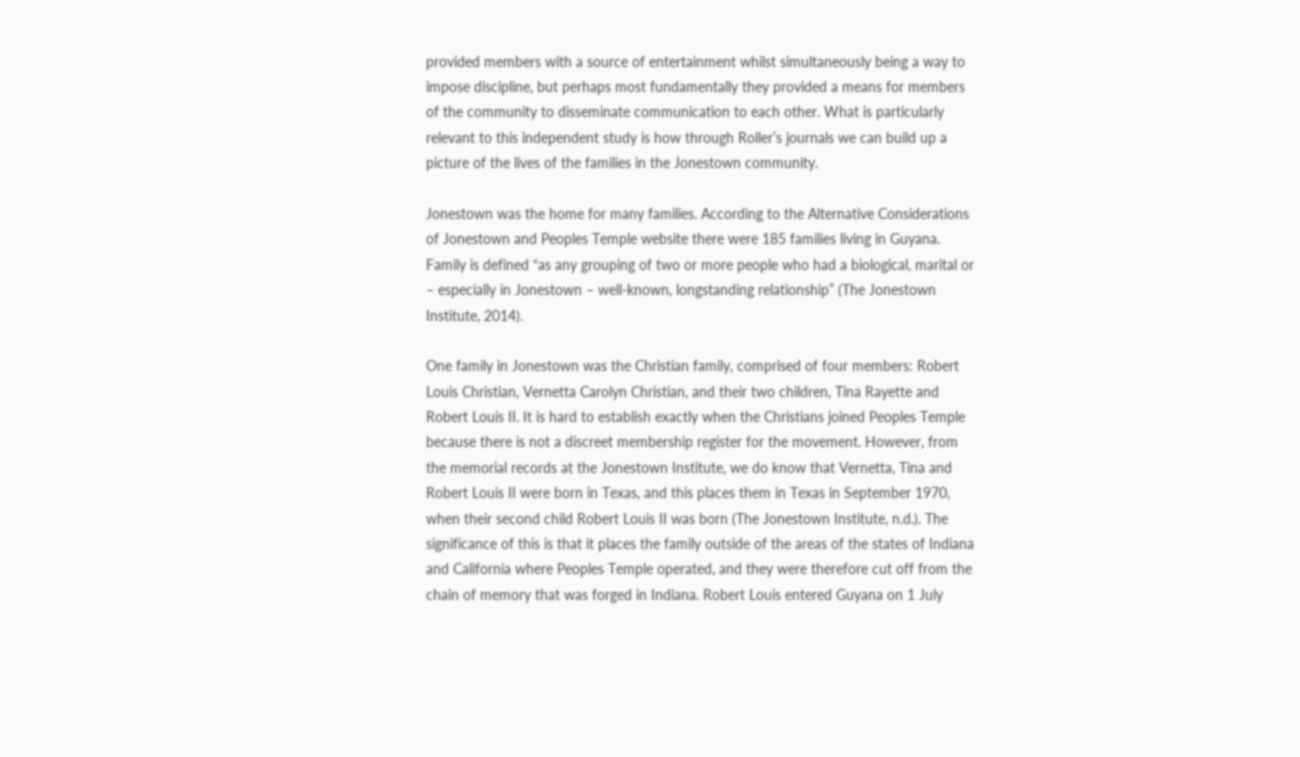provided members with a source of entertainment whilst simultaneously being a way to impose discipline, but perhaps most fundamentally they provided a means for members of the community to disseminate communication to each other. What is particularly relevant to this independent study is how through Roller’s journals we can build up a picture of the lives of the families in the Jonestown community.

Jonestown was the home for many families. According to the Alternative Considerations of Jonestown and Peoples Temple website there were 185 families living in Guyana. Family is defined “as any grouping of two or more people who had a biological, marital or – especially in Jonestown – well-known, longstanding relationship” (The Jonestown Institute, 2014).

One family in Jonestown was the Christian family, comprised of four members: Robert Louis Christian, Vernetta Carolyn Christian, and their two children, Tina Rayette and Robert Louis II. It is hard to establish exactly when the Christians joined Peoples Temple because there is not a discreet membership register for the movement. However, from the memorial records at the Jonestown Institute, we do know that Vernetta, Tina and Robert Louis II were born in Texas, and this places them in Texas in September 1970, when their second child Robert Louis II was born (The Jonestown Institute, n.d.). The significance of this is that it places the family outside of the areas of the states of Indiana and California where Peoples Temple operated, and they were therefore cut off from the chain of memory that was forged in Indiana. Robert Louis entered Guyana on 1 July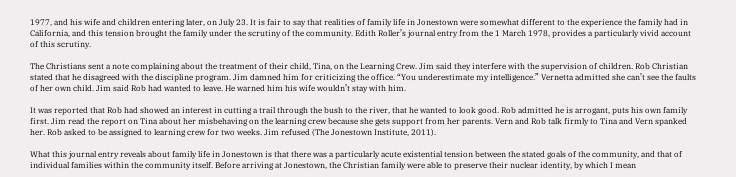1977, and his wife and children entering later, on July 23. It is fair to say that realities of family life in Jonestown were somewhat different to the experience the family had in California, and this tension brought the family under the scrutiny of the community. Edith Roller’s journal entry from the 1 March 1978, provides a particularly vivid account of this scrutiny.

The Christians sent a note complaining about the treatment of their child, Tina, on the Learning Crew. Jim said they interfere with the supervision of children. Rob Christian stated that he disagreed with the discipline program. Jim damned him for criticizing the office. “You underestimate my intelligence.” Vernetta admitted she can’t see the faults of her own child. Jim said Rob had wanted to leave. He warned him his wife wouldn’t stay with him.

It was reported that Rob had showed an interest in cutting a trail through the bush to the river, that he wanted to look good. Rob admitted he is arrogant, puts his own family first. Jim read the report on Tina about her misbehaving on the learning crew because she gets support from her parents. Vern and Rob talk firmly to Tina and Vern spanked her. Rob asked to be assigned to learning crew for two weeks. Jim refused (The Jonestown Institute, 2011).

What this journal entry reveals about family life in Jonestown is that there was a particularly acute existential tension between the stated goals of the community, and that of individual families within the community itself. Before arriving at Jonestown, the Christian family were able to preserve their nuclear identity, by which I mean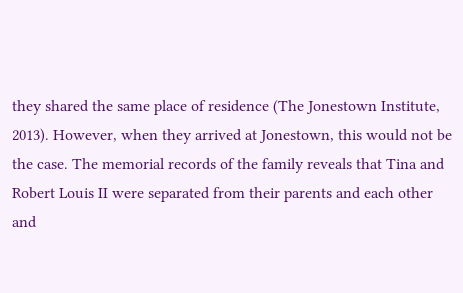they shared the same place of residence (The Jonestown Institute, 2013). However, when they arrived at Jonestown, this would not be the case. The memorial records of the family reveals that Tina and Robert Louis II were separated from their parents and each other and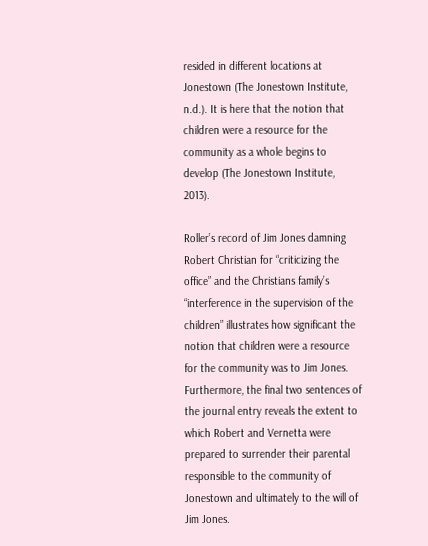resided in different locations at Jonestown (The Jonestown Institute, n.d.). It is here that the notion that children were a resource for the community as a whole begins to develop (The Jonestown Institute, 2013).

Roller’s record of Jim Jones damning Robert Christian for “criticizing the office” and the Christians family’s “interference in the supervision of the children” illustrates how significant the notion that children were a resource for the community was to Jim Jones. Furthermore, the final two sentences of the journal entry reveals the extent to which Robert and Vernetta were prepared to surrender their parental responsible to the community of Jonestown and ultimately to the will of Jim Jones.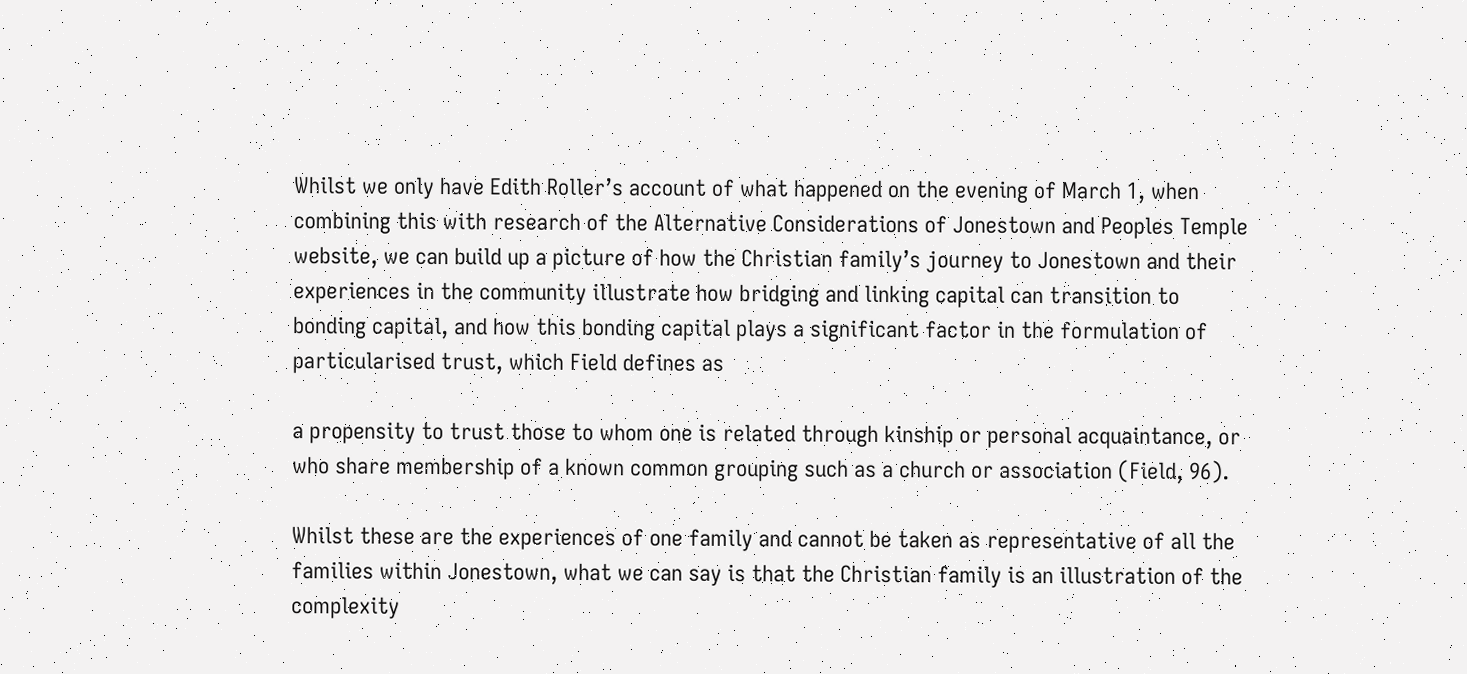Whilst we only have Edith Roller’s account of what happened on the evening of March 1, when combining this with research of the Alternative Considerations of Jonestown and Peoples Temple website, we can build up a picture of how the Christian family’s journey to Jonestown and their experiences in the community illustrate how bridging and linking capital can transition to bonding capital, and how this bonding capital plays a significant factor in the formulation of particularised trust, which Field defines as

a propensity to trust those to whom one is related through kinship or personal acquaintance, or who share membership of a known common grouping such as a church or association (Field, 96).

Whilst these are the experiences of one family and cannot be taken as representative of all the families within Jonestown, what we can say is that the Christian family is an illustration of the complexity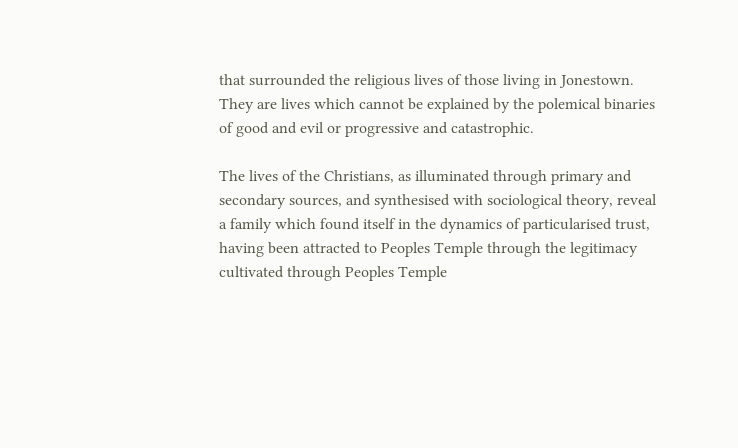that surrounded the religious lives of those living in Jonestown. They are lives which cannot be explained by the polemical binaries of good and evil or progressive and catastrophic.

The lives of the Christians, as illuminated through primary and secondary sources, and synthesised with sociological theory, reveal a family which found itself in the dynamics of particularised trust, having been attracted to Peoples Temple through the legitimacy cultivated through Peoples Temple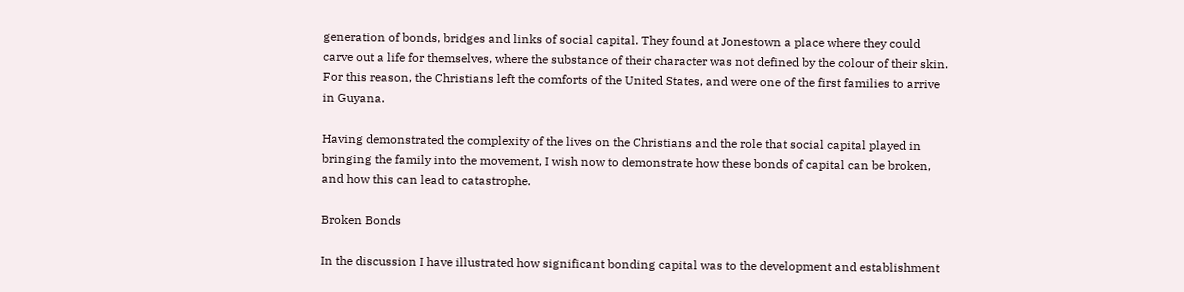generation of bonds, bridges and links of social capital. They found at Jonestown a place where they could carve out a life for themselves, where the substance of their character was not defined by the colour of their skin. For this reason, the Christians left the comforts of the United States, and were one of the first families to arrive in Guyana.

Having demonstrated the complexity of the lives on the Christians and the role that social capital played in bringing the family into the movement, I wish now to demonstrate how these bonds of capital can be broken, and how this can lead to catastrophe.

Broken Bonds

In the discussion I have illustrated how significant bonding capital was to the development and establishment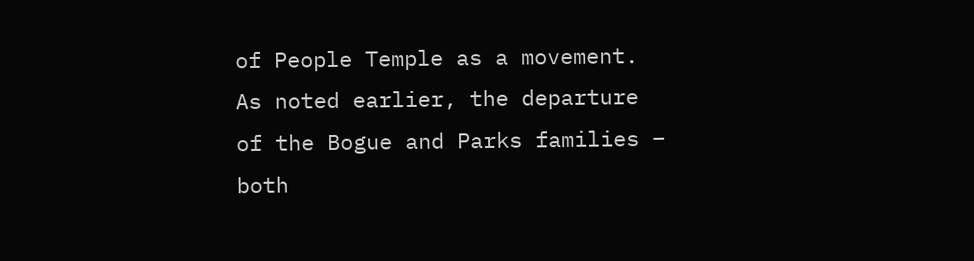of People Temple as a movement. As noted earlier, the departure of the Bogue and Parks families – both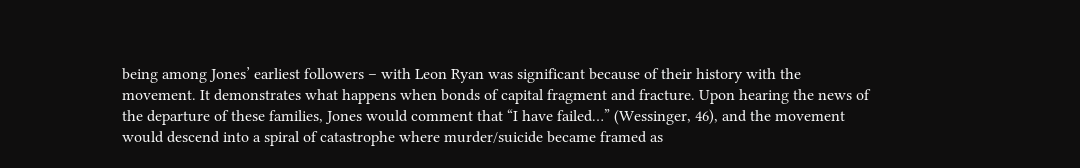being among Jones’ earliest followers – with Leon Ryan was significant because of their history with the movement. It demonstrates what happens when bonds of capital fragment and fracture. Upon hearing the news of the departure of these families, Jones would comment that “I have failed…” (Wessinger, 46), and the movement would descend into a spiral of catastrophe where murder/suicide became framed as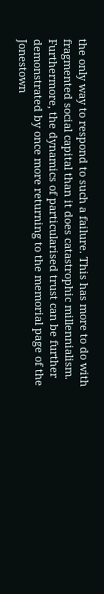the only way to respond to such a failure. This has more to do with fragmented social capital than it does catastrophic millennialism. Furthermore, the dynamics of particularised trust can be further demonstrated by once more returning to the memorial page of the Jonestown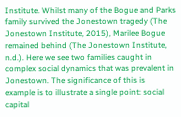Institute. Whilst many of the Bogue and Parks family survived the Jonestown tragedy (The Jonestown Institute, 2015), Marilee Bogue remained behind (The Jonestown Institute, n.d.). Here we see two families caught in complex social dynamics that was prevalent in Jonestown. The significance of this is example is to illustrate a single point: social capital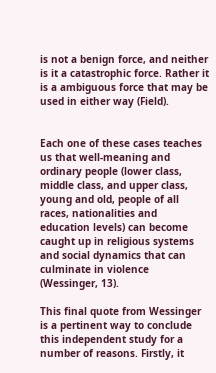is not a benign force, and neither is it a catastrophic force. Rather it is a ambiguous force that may be used in either way (Field).


Each one of these cases teaches us that well-meaning and ordinary people (lower class, middle class, and upper class, young and old, people of all races, nationalities and education levels) can become caught up in religious systems and social dynamics that can culminate in violence (Wessinger, 13).

This final quote from Wessinger is a pertinent way to conclude this independent study for a number of reasons. Firstly, it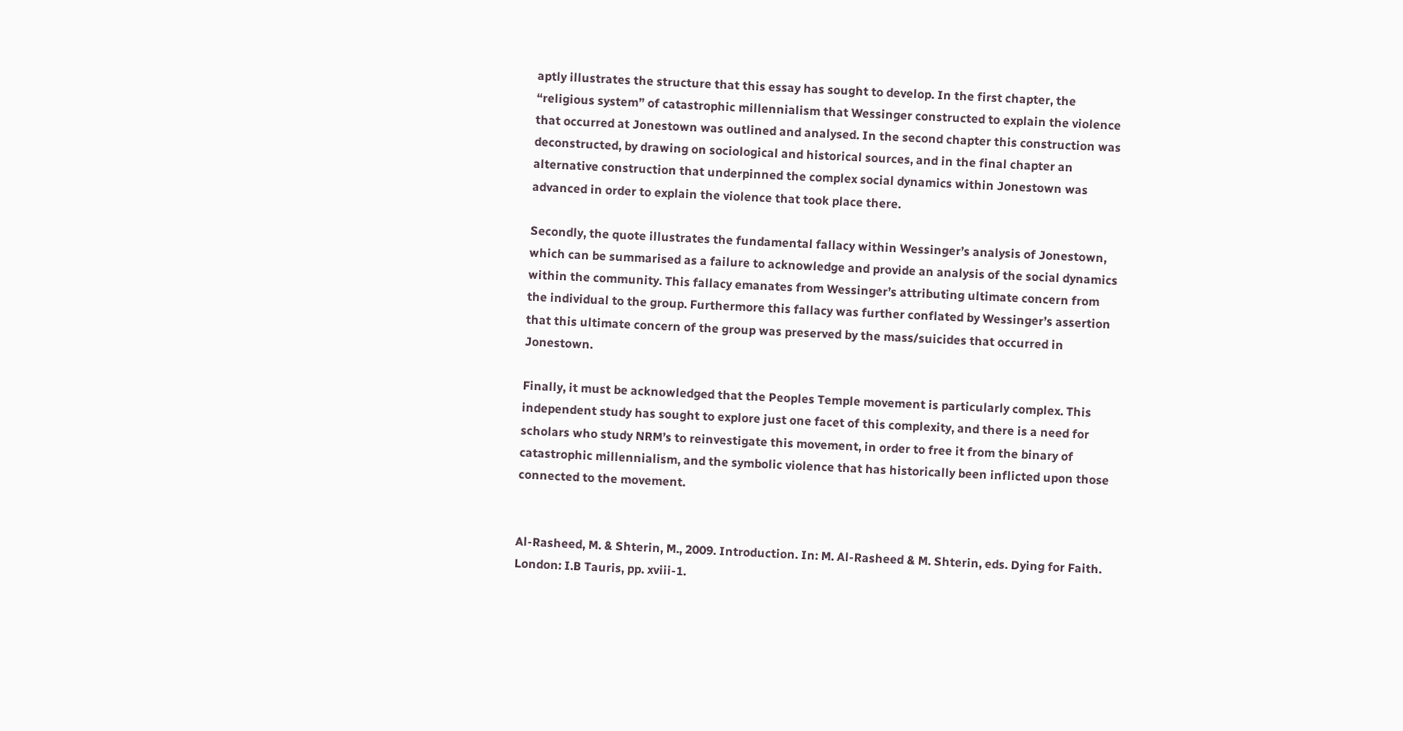aptly illustrates the structure that this essay has sought to develop. In the first chapter, the “religious system” of catastrophic millennialism that Wessinger constructed to explain the violence that occurred at Jonestown was outlined and analysed. In the second chapter this construction was deconstructed, by drawing on sociological and historical sources, and in the final chapter an alternative construction that underpinned the complex social dynamics within Jonestown was advanced in order to explain the violence that took place there.

Secondly, the quote illustrates the fundamental fallacy within Wessinger’s analysis of Jonestown, which can be summarised as a failure to acknowledge and provide an analysis of the social dynamics within the community. This fallacy emanates from Wessinger’s attributing ultimate concern from the individual to the group. Furthermore this fallacy was further conflated by Wessinger’s assertion that this ultimate concern of the group was preserved by the mass/suicides that occurred in Jonestown.

Finally, it must be acknowledged that the Peoples Temple movement is particularly complex. This independent study has sought to explore just one facet of this complexity, and there is a need for scholars who study NRM’s to reinvestigate this movement, in order to free it from the binary of catastrophic millennialism, and the symbolic violence that has historically been inflicted upon those connected to the movement.


Al-Rasheed, M. & Shterin, M., 2009. Introduction. In: M. Al-Rasheed & M. Shterin, eds. Dying for Faith. London: I.B Tauris, pp. xviii-1.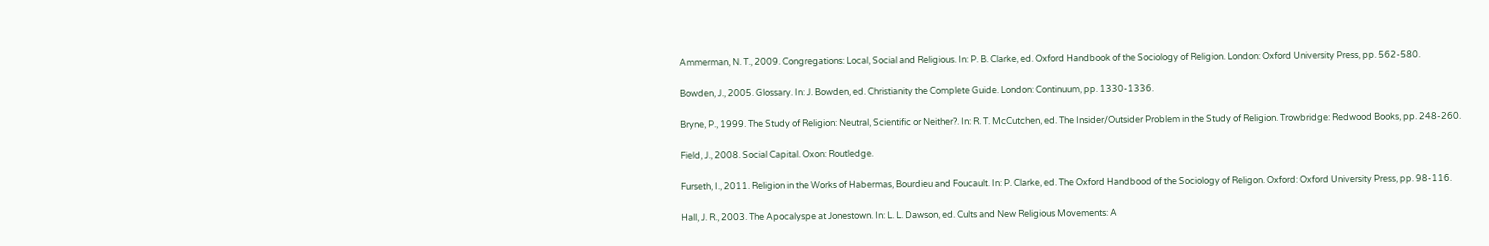Ammerman, N. T., 2009. Congregations: Local, Social and Religious. In: P. B. Clarke, ed. Oxford Handbook of the Sociology of Religion. London: Oxford University Press, pp. 562-580.

Bowden, J., 2005. Glossary. In: J. Bowden, ed. Christianity the Complete Guide. London: Continuum, pp. 1330-1336.

Bryne, P., 1999. The Study of Religion: Neutral, Scientific or Neither?. In: R. T. McCutchen, ed. The Insider/Outsider Problem in the Study of Religion. Trowbridge: Redwood Books, pp. 248-260.

Field, J., 2008. Social Capital. Oxon: Routledge.

Furseth, I., 2011. Religion in the Works of Habermas, Bourdieu and Foucault. In: P. Clarke, ed. The Oxford Handbood of the Sociology of Religon. Oxford: Oxford University Press, pp. 98-116.

Hall, J. R., 2003. The Apocalyspe at Jonestown. In: L. L. Dawson, ed. Cults and New Religious Movements: A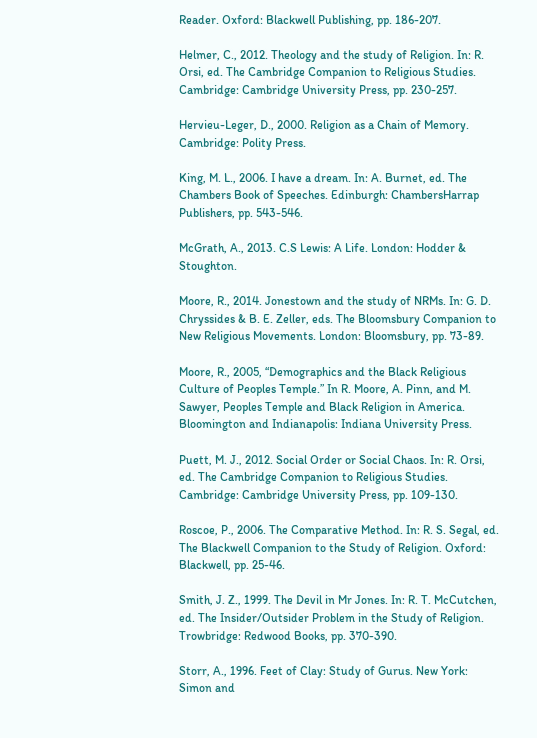Reader. Oxford: Blackwell Publishing, pp. 186-207.

Helmer, C., 2012. Theology and the study of Religion. In: R. Orsi, ed. The Cambridge Companion to Religious Studies. Cambridge: Cambridge University Press, pp. 230-257.

Hervieu-Leger, D., 2000. Religion as a Chain of Memory. Cambridge: Polity Press.

King, M. L., 2006. I have a dream. In: A. Burnet, ed. The Chambers Book of Speeches. Edinburgh: ChambersHarrap Publishers, pp. 543-546.

McGrath, A., 2013. C.S Lewis: A Life. London: Hodder & Stoughton.

Moore, R., 2014. Jonestown and the study of NRMs. In: G. D. Chryssides & B. E. Zeller, eds. The Bloomsbury Companion to New Religious Movements. London: Bloomsbury, pp. 73-89.

Moore, R., 2005, “Demographics and the Black Religious Culture of Peoples Temple.” In R. Moore, A. Pinn, and M. Sawyer, Peoples Temple and Black Religion in America. Bloomington and Indianapolis: Indiana University Press.

Puett, M. J., 2012. Social Order or Social Chaos. In: R. Orsi, ed. The Cambridge Companion to Religious Studies. Cambridge: Cambridge University Press, pp. 109-130.

Roscoe, P., 2006. The Comparative Method. In: R. S. Segal, ed. The Blackwell Companion to the Study of Religion. Oxford: Blackwell, pp. 25-46.

Smith, J. Z., 1999. The Devil in Mr Jones. In: R. T. McCutchen, ed. The Insider/Outsider Problem in the Study of Religion. Trowbridge: Redwood Books, pp. 370-390.

Storr, A., 1996. Feet of Clay: Study of Gurus. New York: Simon and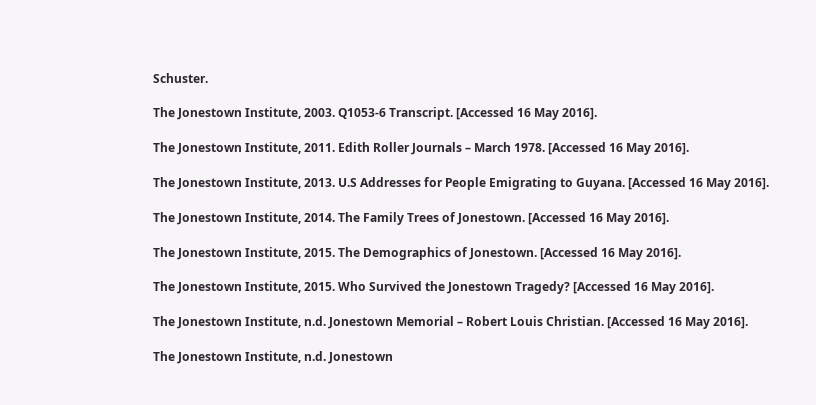Schuster.

The Jonestown Institute, 2003. Q1053-6 Transcript. [Accessed 16 May 2016].

The Jonestown Institute, 2011. Edith Roller Journals – March 1978. [Accessed 16 May 2016].

The Jonestown Institute, 2013. U.S Addresses for People Emigrating to Guyana. [Accessed 16 May 2016].

The Jonestown Institute, 2014. The Family Trees of Jonestown. [Accessed 16 May 2016].

The Jonestown Institute, 2015. The Demographics of Jonestown. [Accessed 16 May 2016].

The Jonestown Institute, 2015. Who Survived the Jonestown Tragedy? [Accessed 16 May 2016].

The Jonestown Institute, n.d. Jonestown Memorial – Robert Louis Christian. [Accessed 16 May 2016].

The Jonestown Institute, n.d. Jonestown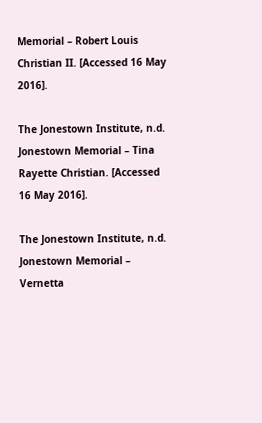Memorial – Robert Louis Christian II. [Accessed 16 May 2016].

The Jonestown Institute, n.d. Jonestown Memorial – Tina Rayette Christian. [Accessed 16 May 2016].

The Jonestown Institute, n.d. Jonestown Memorial – Vernetta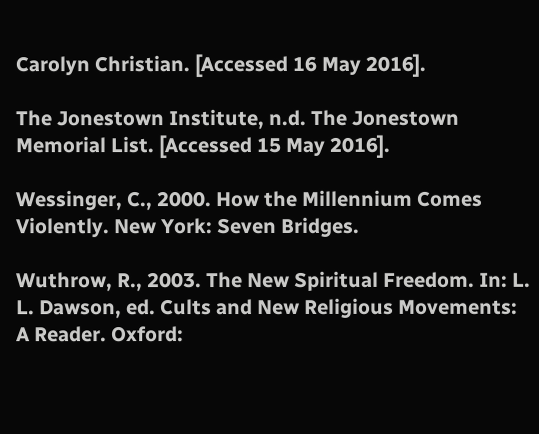Carolyn Christian. [Accessed 16 May 2016].

The Jonestown Institute, n.d. The Jonestown Memorial List. [Accessed 15 May 2016].

Wessinger, C., 2000. How the Millennium Comes Violently. New York: Seven Bridges.

Wuthrow, R., 2003. The New Spiritual Freedom. In: L. L. Dawson, ed. Cults and New Religious Movements: A Reader. Oxford: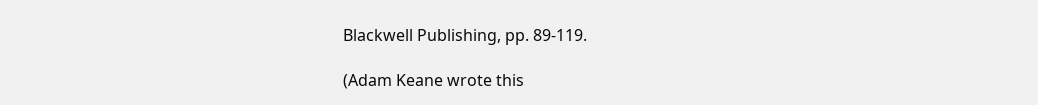Blackwell Publishing, pp. 89-119.

(Adam Keane wrote this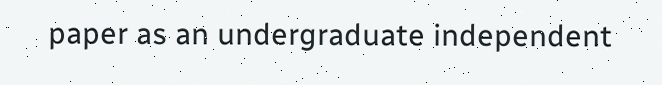paper as an undergraduate independent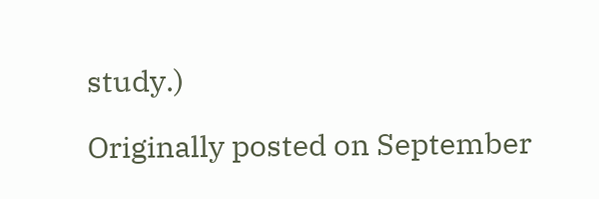study.)

Originally posted on September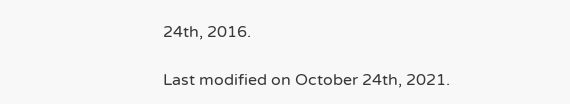24th, 2016.

Last modified on October 24th, 2021.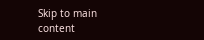Skip to main content